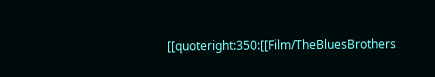[[quoteright:350:[[Film/TheBluesBrothers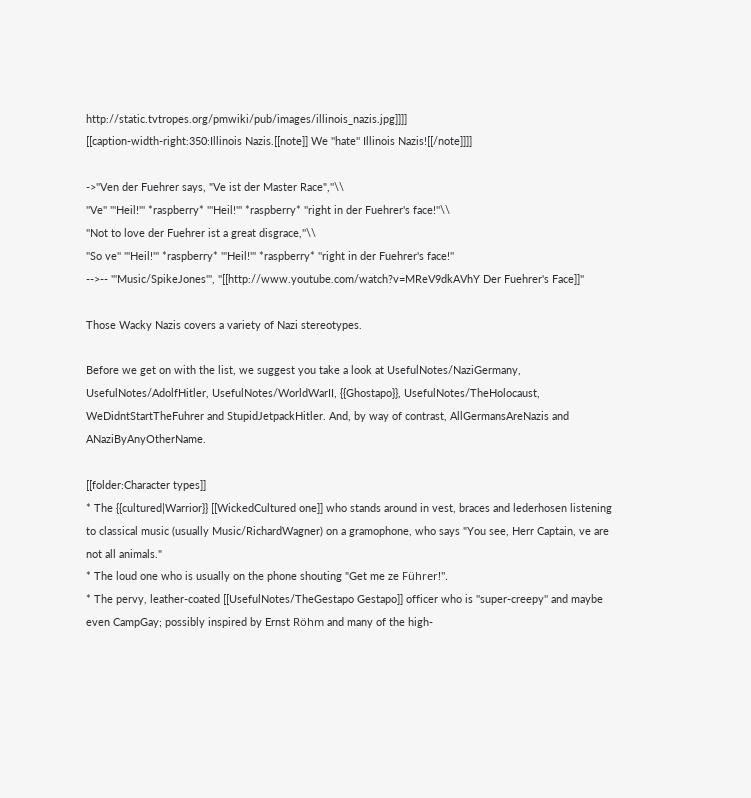http://static.tvtropes.org/pmwiki/pub/images/illinois_nazis.jpg]]]]
[[caption-width-right:350:Illinois Nazis.[[note]] We ''hate'' Illinois Nazis![[/note]]]]

->''Ven der Fuehrer says, "Ve ist der Master Race",''\\
''Ve'' '''Heil!''' *raspberry* '''Heil!''' *raspberry* ''right in der Fuehrer's face!''\\
''Not to love der Fuehrer ist a great disgrace,''\\
''So ve'' '''Heil!''' *raspberry* '''Heil!''' *raspberry* ''right in der Fuehrer's face!''
-->-- '''Music/SpikeJones''', ''[[http://www.youtube.com/watch?v=MReV9dkAVhY Der Fuehrer's Face]]''

Those Wacky Nazis covers a variety of Nazi stereotypes.

Before we get on with the list, we suggest you take a look at UsefulNotes/NaziGermany, UsefulNotes/AdolfHitler, UsefulNotes/WorldWarII, {{Ghostapo}}, UsefulNotes/TheHolocaust, WeDidntStartTheFuhrer and StupidJetpackHitler. And, by way of contrast, AllGermansAreNazis and ANaziByAnyOtherName.

[[folder:Character types]]
* The {{cultured|Warrior}} [[WickedCultured one]] who stands around in vest, braces and lederhosen listening to classical music (usually Music/RichardWagner) on a gramophone, who says "You see, Herr Captain, ve are not all animals."
* The loud one who is usually on the phone shouting "Get me ze Führer!".
* The pervy, leather-coated [[UsefulNotes/TheGestapo Gestapo]] officer who is ''super-creepy'' and maybe even CampGay; possibly inspired by Ernst Röhm and many of the high-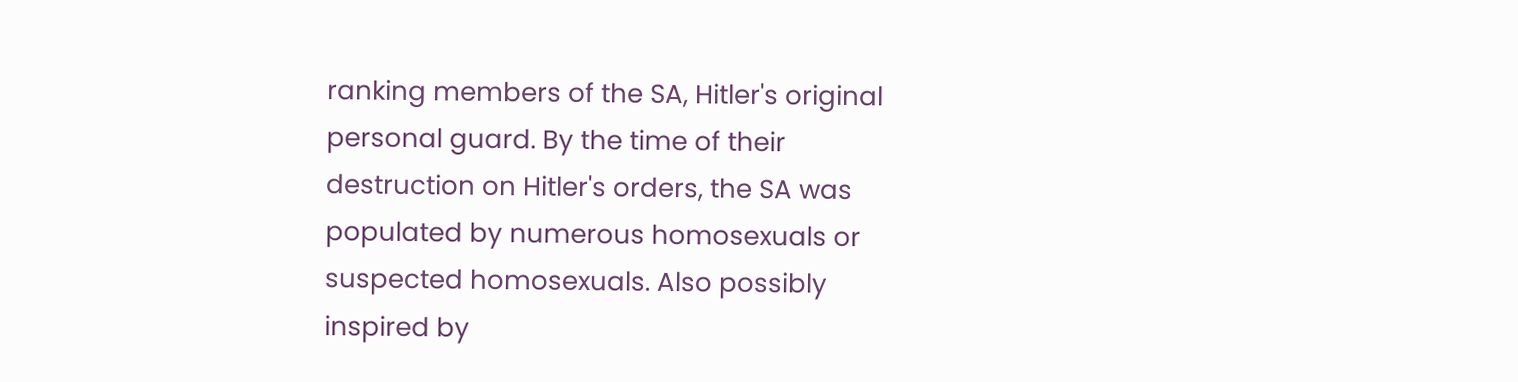ranking members of the SA, Hitler's original personal guard. By the time of their destruction on Hitler's orders, the SA was populated by numerous homosexuals or suspected homosexuals. Also possibly inspired by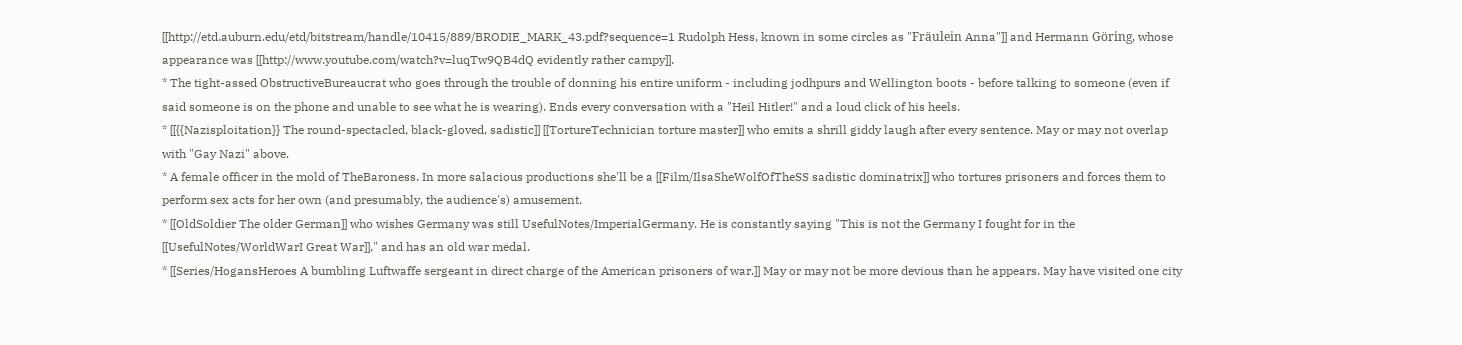[[http://etd.auburn.edu/etd/bitstream/handle/10415/889/BRODIE_MARK_43.pdf?sequence=1 Rudolph Hess, known in some circles as "Fräulein Anna"]] and Hermann Göring, whose appearance was [[http://www.youtube.com/watch?v=luqTw9QB4dQ evidently rather campy]].
* The tight-assed ObstructiveBureaucrat who goes through the trouble of donning his entire uniform - including jodhpurs and Wellington boots - before talking to someone (even if said someone is on the phone and unable to see what he is wearing). Ends every conversation with a "Heil Hitler!" and a loud click of his heels.
* [[{{Nazisploitation}} The round-spectacled, black-gloved, sadistic]] [[TortureTechnician torture master]] who emits a shrill giddy laugh after every sentence. May or may not overlap with "Gay Nazi" above.
* A female officer in the mold of TheBaroness. In more salacious productions she'll be a [[Film/IlsaSheWolfOfTheSS sadistic dominatrix]] who tortures prisoners and forces them to perform sex acts for her own (and presumably, the audience's) amusement.
* [[OldSoldier The older German]] who wishes Germany was still UsefulNotes/ImperialGermany. He is constantly saying "This is not the Germany I fought for in the [[UsefulNotes/WorldWarI Great War]]," and has an old war medal.
* [[Series/HogansHeroes A bumbling Luftwaffe sergeant in direct charge of the American prisoners of war.]] May or may not be more devious than he appears. May have visited one city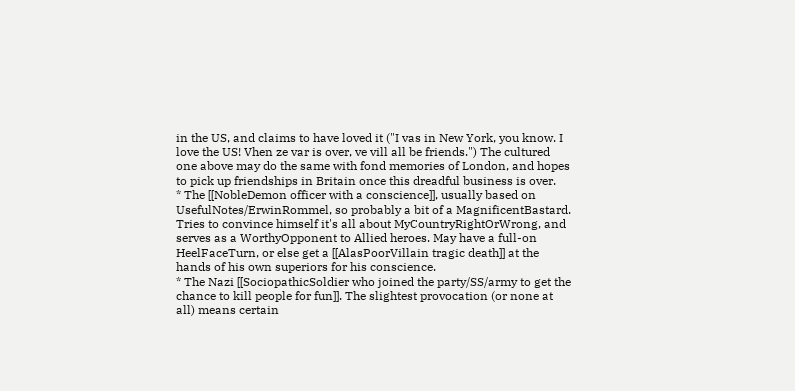in the US, and claims to have loved it ("I vas in New York, you know. I love the US! Vhen ze var is over, ve vill all be friends.") The cultured one above may do the same with fond memories of London, and hopes to pick up friendships in Britain once this dreadful business is over.
* The [[NobleDemon officer with a conscience]], usually based on UsefulNotes/ErwinRommel, so probably a bit of a MagnificentBastard. Tries to convince himself it's all about MyCountryRightOrWrong, and serves as a WorthyOpponent to Allied heroes. May have a full-on HeelFaceTurn, or else get a [[AlasPoorVillain tragic death]] at the hands of his own superiors for his conscience.
* The Nazi [[SociopathicSoldier who joined the party/SS/army to get the chance to kill people for fun]]. The slightest provocation (or none at all) means certain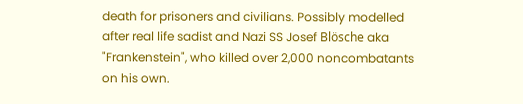death for prisoners and civilians. Possibly modelled after real life sadist and Nazi SS Josef Blösche aka "Frankenstein", who killed over 2,000 noncombatants on his own.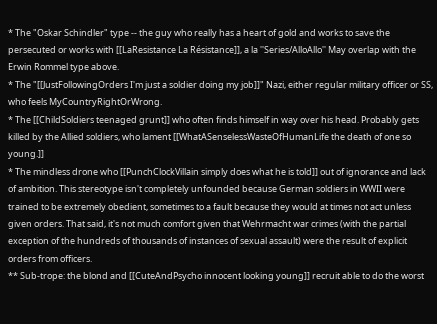* The "Oskar Schindler" type -- the guy who really has a heart of gold and works to save the persecuted or works with [[LaResistance La Résistance]], a la ''Series/AlloAllo'' May overlap with the Erwin Rommel type above.
* The "[[JustFollowingOrders I'm just a soldier doing my job]]" Nazi, either regular military officer or SS, who feels MyCountryRightOrWrong.
* The [[ChildSoldiers teenaged grunt]] who often finds himself in way over his head. Probably gets killed by the Allied soldiers, who lament [[WhatASenselessWasteOfHumanLife the death of one so young.]]
* The mindless drone who [[PunchClockVillain simply does what he is told]] out of ignorance and lack of ambition. This stereotype isn't completely unfounded because German soldiers in WWII were trained to be extremely obedient, sometimes to a fault because they would at times not act unless given orders. That said, it's not much comfort given that Wehrmacht war crimes (with the partial exception of the hundreds of thousands of instances of sexual assault) were the result of explicit orders from officers.
** Sub-trope: the blond and [[CuteAndPsycho innocent looking young]] recruit able to do the worst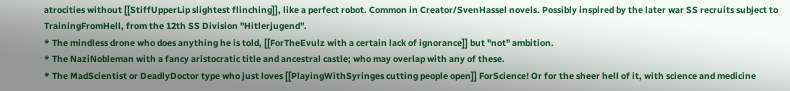atrocities without [[StiffUpperLip slightest flinching]], like a perfect robot. Common in Creator/SvenHassel novels. Possibly inspired by the later war SS recruits subject to TrainingFromHell, from the 12th SS Division ''Hitlerjugend''.
* The mindless drone who does anything he is told, [[ForTheEvulz with a certain lack of ignorance]] but ''not'' ambition.
* The NaziNobleman with a fancy aristocratic title and ancestral castle; who may overlap with any of these.
* The MadScientist or DeadlyDoctor type who just loves [[PlayingWithSyringes cutting people open]] ForScience! Or for the sheer hell of it, with science and medicine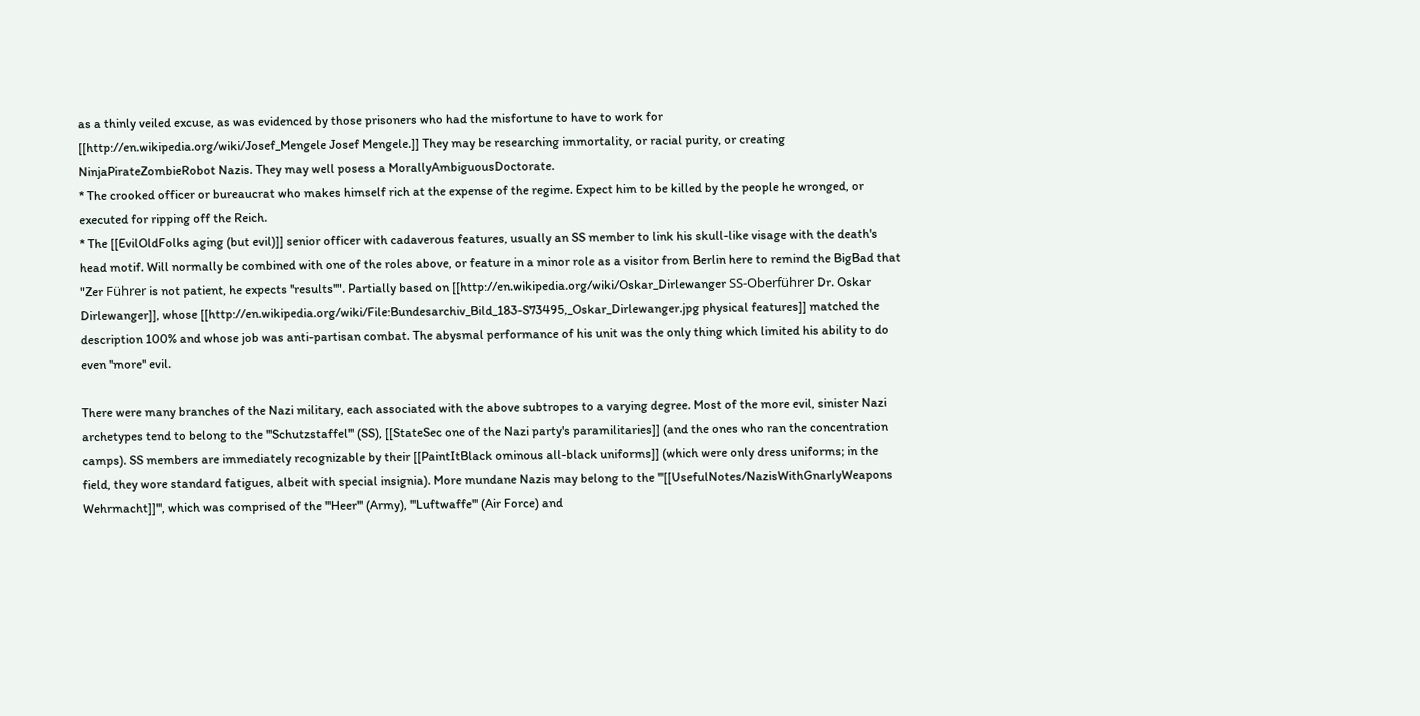as a thinly veiled excuse, as was evidenced by those prisoners who had the misfortune to have to work for [[http://en.wikipedia.org/wiki/Josef_Mengele Josef Mengele.]] They may be researching immortality, or racial purity, or creating NinjaPirateZombieRobot Nazis. They may well posess a MorallyAmbiguousDoctorate.
* The crooked officer or bureaucrat who makes himself rich at the expense of the regime. Expect him to be killed by the people he wronged, or executed for ripping off the Reich.
* The [[EvilOldFolks aging (but evil)]] senior officer with cadaverous features, usually an SS member to link his skull-like visage with the death's head motif. Will normally be combined with one of the roles above, or feature in a minor role as a visitor from Berlin here to remind the BigBad that "Zer Führer is not patient, he expects ''results''". Partially based on [[http://en.wikipedia.org/wiki/Oskar_Dirlewanger SS-Oberführer Dr. Oskar Dirlewanger]], whose [[http://en.wikipedia.org/wiki/File:Bundesarchiv_Bild_183-S73495,_Oskar_Dirlewanger.jpg physical features]] matched the description 100% and whose job was anti-partisan combat. The abysmal performance of his unit was the only thing which limited his ability to do even ''more'' evil.

There were many branches of the Nazi military, each associated with the above subtropes to a varying degree. Most of the more evil, sinister Nazi archetypes tend to belong to the '''Schutzstaffel''' (SS), [[StateSec one of the Nazi party's paramilitaries]] (and the ones who ran the concentration camps). SS members are immediately recognizable by their [[PaintItBlack ominous all-black uniforms]] (which were only dress uniforms; in the field, they wore standard fatigues, albeit with special insignia). More mundane Nazis may belong to the '''[[UsefulNotes/NazisWithGnarlyWeapons Wehrmacht]]''', which was comprised of the '''Heer''' (Army), '''Luftwaffe''' (Air Force) and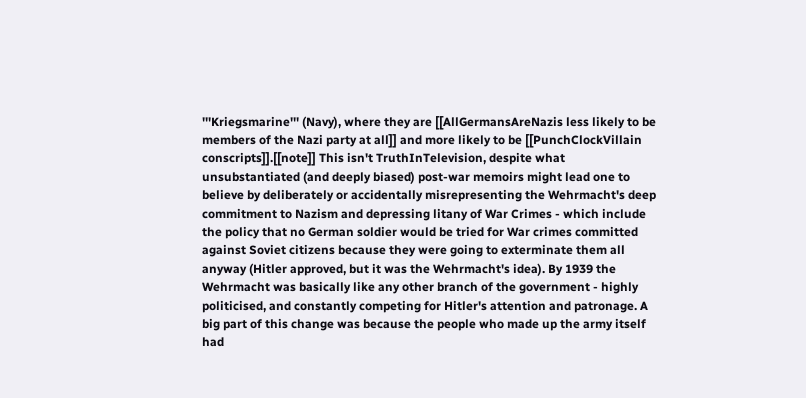'''Kriegsmarine''' (Navy), where they are [[AllGermansAreNazis less likely to be members of the Nazi party at all]] and more likely to be [[PunchClockVillain conscripts]].[[note]] This isn't TruthInTelevision, despite what unsubstantiated (and deeply biased) post-war memoirs might lead one to believe by deliberately or accidentally misrepresenting the Wehrmacht's deep commitment to Nazism and depressing litany of War Crimes - which include the policy that no German soldier would be tried for War crimes committed against Soviet citizens because they were going to exterminate them all anyway (Hitler approved, but it was the Wehrmacht's idea). By 1939 the Wehrmacht was basically like any other branch of the government - highly politicised, and constantly competing for Hitler's attention and patronage. A big part of this change was because the people who made up the army itself had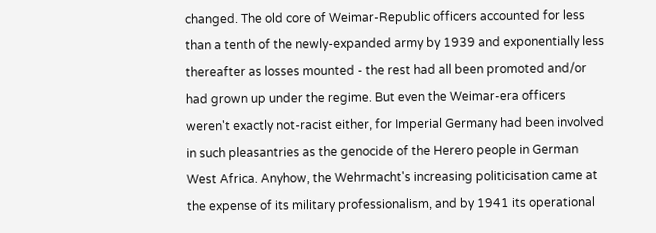changed. The old core of Weimar-Republic officers accounted for less than a tenth of the newly-expanded army by 1939 and exponentially less thereafter as losses mounted - the rest had all been promoted and/or had grown up under the regime. But even the Weimar-era officers weren't exactly not-racist either, for Imperial Germany had been involved in such pleasantries as the genocide of the Herero people in German West Africa. Anyhow, the Wehrmacht's increasing politicisation came at the expense of its military professionalism, and by 1941 its operational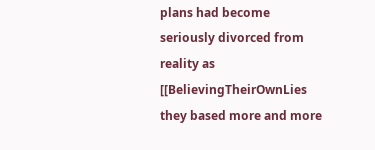plans had become seriously divorced from reality as [[BelievingTheirOwnLies they based more and more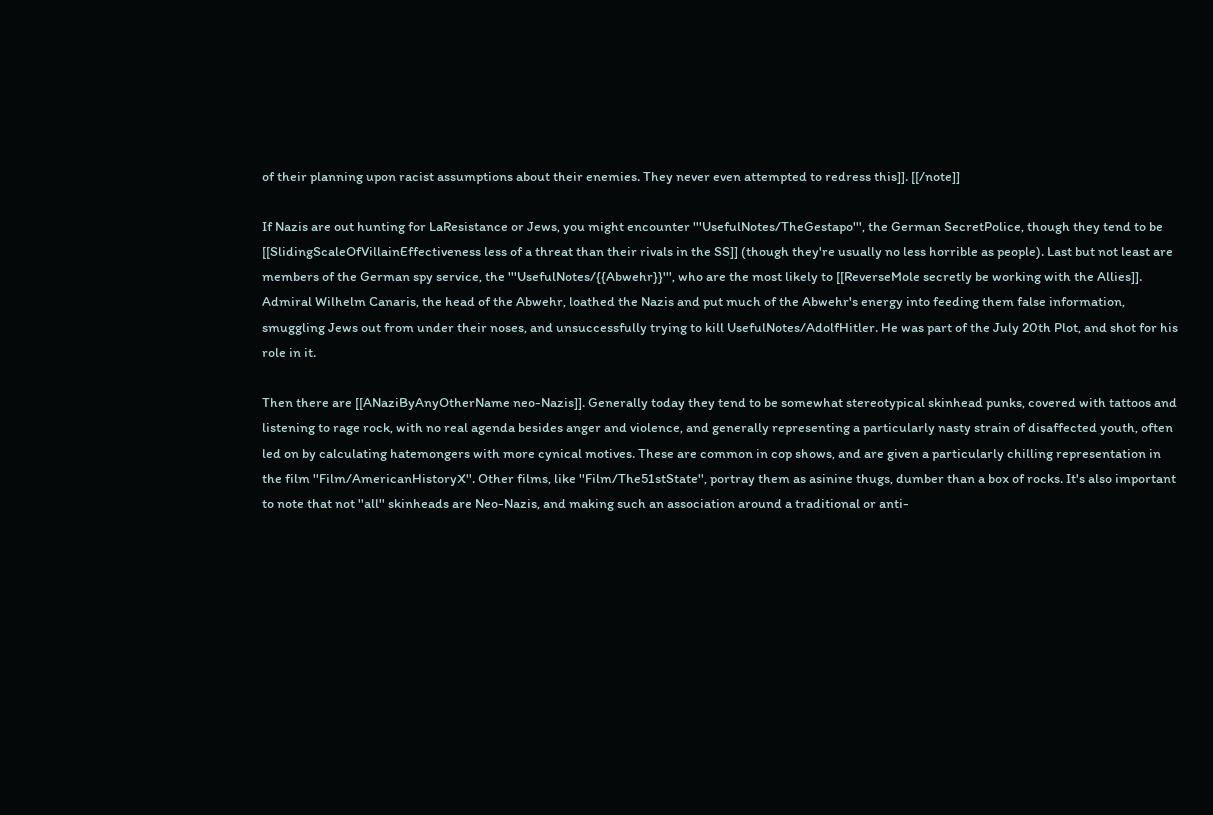of their planning upon racist assumptions about their enemies. They never even attempted to redress this]]. [[/note]]

If Nazis are out hunting for LaResistance or Jews, you might encounter '''UsefulNotes/TheGestapo''', the German SecretPolice, though they tend to be [[SlidingScaleOfVillainEffectiveness less of a threat than their rivals in the SS]] (though they're usually no less horrible as people). Last but not least are members of the German spy service, the '''UsefulNotes/{{Abwehr}}''', who are the most likely to [[ReverseMole secretly be working with the Allies]]. Admiral Wilhelm Canaris, the head of the Abwehr, loathed the Nazis and put much of the Abwehr's energy into feeding them false information, smuggling Jews out from under their noses, and unsuccessfully trying to kill UsefulNotes/AdolfHitler. He was part of the July 20th Plot, and shot for his role in it.

Then there are [[ANaziByAnyOtherName neo-Nazis]]. Generally today they tend to be somewhat stereotypical skinhead punks, covered with tattoos and listening to rage rock, with no real agenda besides anger and violence, and generally representing a particularly nasty strain of disaffected youth, often led on by calculating hatemongers with more cynical motives. These are common in cop shows, and are given a particularly chilling representation in the film ''Film/AmericanHistoryX''. Other films, like ''Film/The51stState'', portray them as asinine thugs, dumber than a box of rocks. It's also important to note that not ''all'' skinheads are Neo-Nazis, and making such an association around a traditional or anti-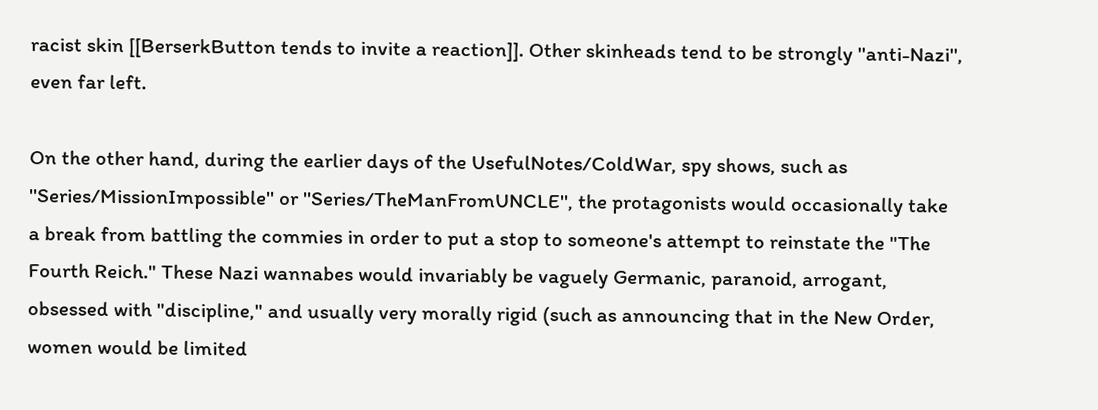racist skin [[BerserkButton tends to invite a reaction]]. Other skinheads tend to be strongly ''anti-Nazi'', even far left.

On the other hand, during the earlier days of the UsefulNotes/ColdWar, spy shows, such as ''Series/MissionImpossible'' or ''Series/TheManFromUNCLE'', the protagonists would occasionally take a break from battling the commies in order to put a stop to someone's attempt to reinstate the "The Fourth Reich." These Nazi wannabes would invariably be vaguely Germanic, paranoid, arrogant, obsessed with "discipline," and usually very morally rigid (such as announcing that in the New Order, women would be limited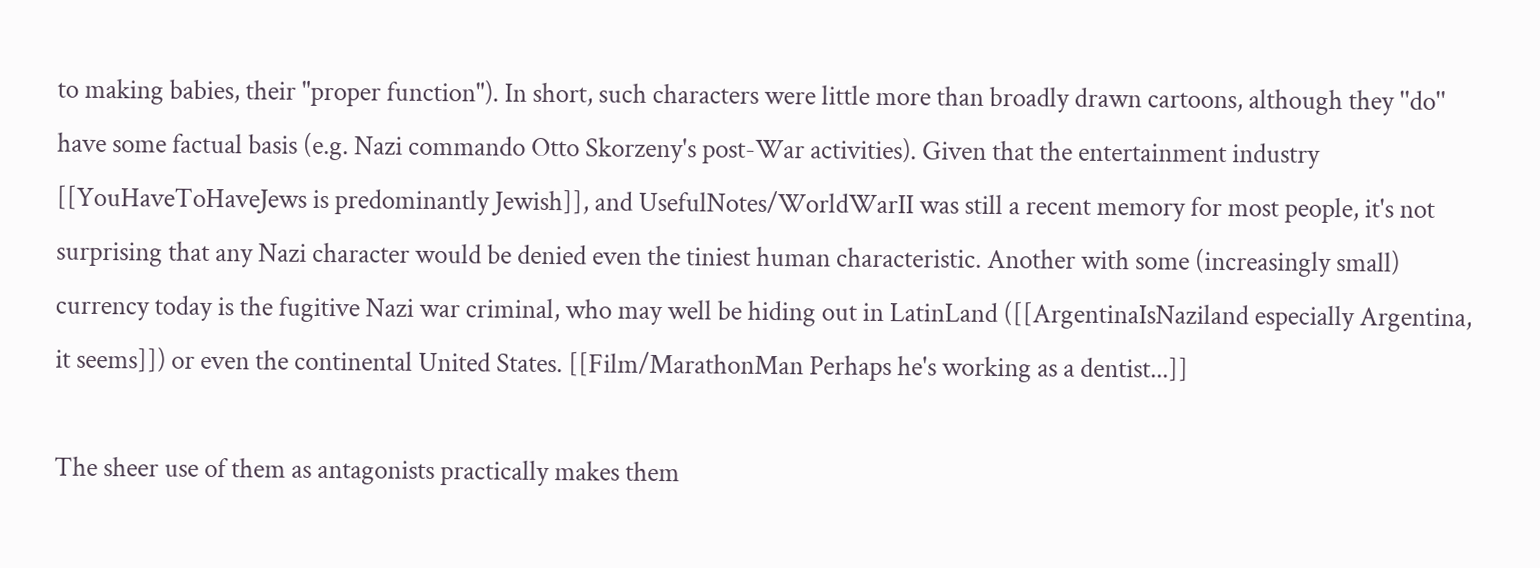to making babies, their "proper function"). In short, such characters were little more than broadly drawn cartoons, although they ''do'' have some factual basis (e.g. Nazi commando Otto Skorzeny's post-War activities). Given that the entertainment industry [[YouHaveToHaveJews is predominantly Jewish]], and UsefulNotes/WorldWarII was still a recent memory for most people, it's not surprising that any Nazi character would be denied even the tiniest human characteristic. Another with some (increasingly small) currency today is the fugitive Nazi war criminal, who may well be hiding out in LatinLand ([[ArgentinaIsNaziland especially Argentina, it seems]]) or even the continental United States. [[Film/MarathonMan Perhaps he's working as a dentist...]]

The sheer use of them as antagonists practically makes them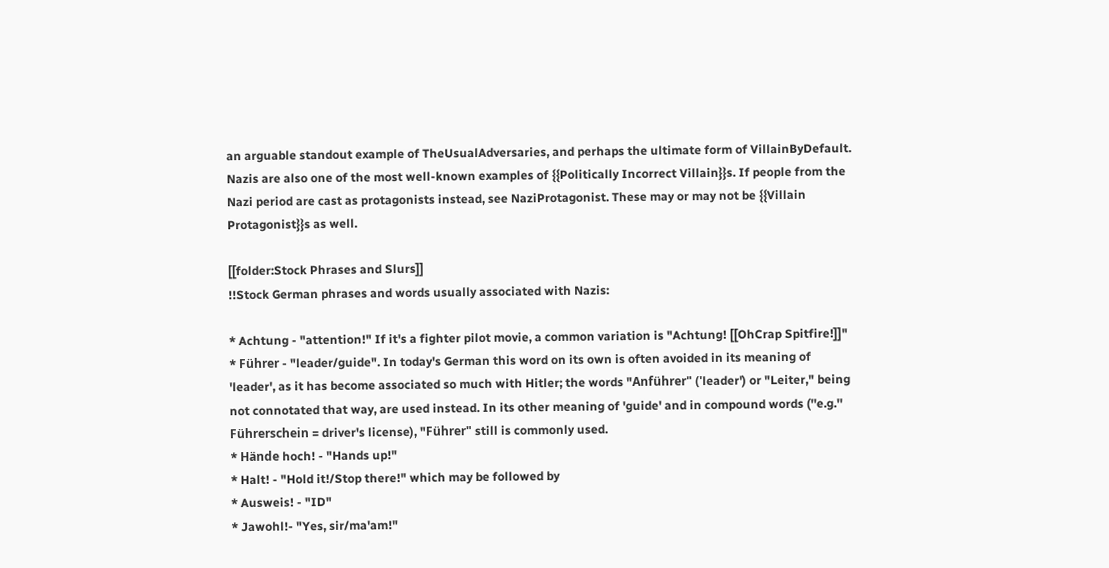an arguable standout example of TheUsualAdversaries, and perhaps the ultimate form of VillainByDefault. Nazis are also one of the most well-known examples of {{Politically Incorrect Villain}}s. If people from the Nazi period are cast as protagonists instead, see NaziProtagonist. These may or may not be {{Villain Protagonist}}s as well.

[[folder:Stock Phrases and Slurs]]
!!Stock German phrases and words usually associated with Nazis:

* Achtung - "attention!" If it's a fighter pilot movie, a common variation is "Achtung! [[OhCrap Spitfire!]]"
* Führer - "leader/guide". In today's German this word on its own is often avoided in its meaning of 'leader', as it has become associated so much with Hitler; the words "Anführer" ('leader') or "Leiter," being not connotated that way, are used instead. In its other meaning of 'guide' and in compound words (''e.g.'' Führerschein = driver's license), "Führer" still is commonly used.
* Hände hoch! - "Hands up!"
* Halt! - "Hold it!/Stop there!" which may be followed by
* Ausweis! - "ID"
* Jawohl!- "Yes, sir/ma'am!"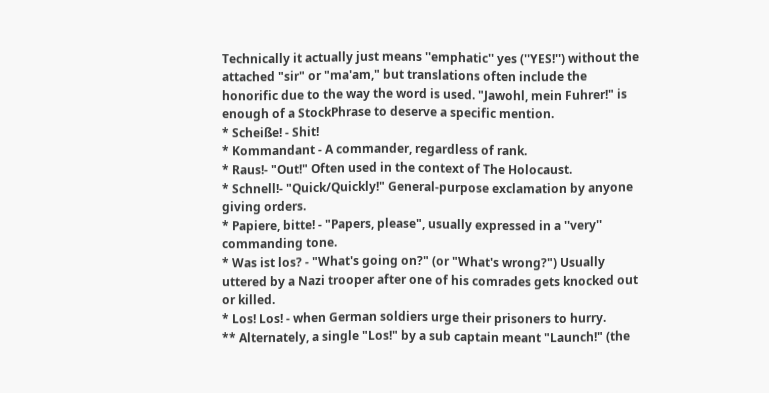Technically it actually just means ''emphatic'' yes (''YES!'') without the attached "sir" or "ma'am," but translations often include the honorific due to the way the word is used. "Jawohl, mein Fuhrer!" is enough of a StockPhrase to deserve a specific mention.
* Scheiße! - Shit!
* Kommandant - A commander, regardless of rank.
* Raus!- "Out!" Often used in the context of The Holocaust.
* Schnell!- "Quick/Quickly!" General-purpose exclamation by anyone giving orders.
* Papiere, bitte! - "Papers, please", usually expressed in a ''very'' commanding tone.
* Was ist los? - "What's going on?" (or "What's wrong?") Usually uttered by a Nazi trooper after one of his comrades gets knocked out or killed.
* Los! Los! - when German soldiers urge their prisoners to hurry.
** Alternately, a single "Los!" by a sub captain meant "Launch!" (the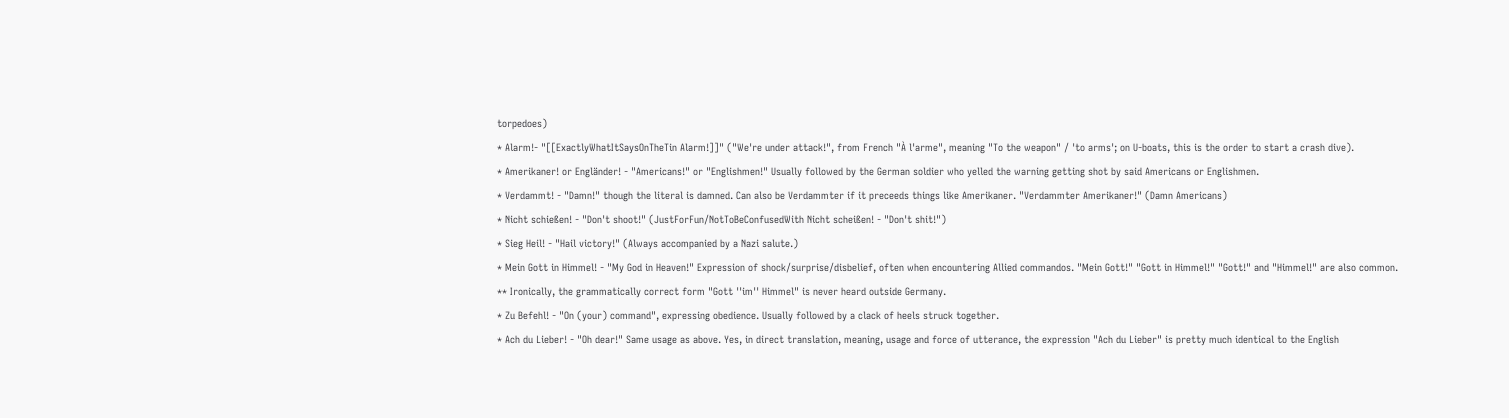torpedoes)
* Alarm!- "[[ExactlyWhatItSaysOnTheTin Alarm!]]" ("We're under attack!", from French "À l'arme", meaning "To the weapon" / 'to arms'; on U-boats, this is the order to start a crash dive).
* Amerikaner! or Engländer! - "Americans!" or "Englishmen!" Usually followed by the German soldier who yelled the warning getting shot by said Americans or Englishmen.
* Verdammt! - "Damn!" though the literal is damned. Can also be Verdammter if it preceeds things like Amerikaner. "Verdammter Amerikaner!" (Damn Americans)
* Nicht schießen! - "Don't shoot!" (JustForFun/NotToBeConfusedWith Nicht scheißen! - "Don't shit!")
* Sieg Heil! - "Hail victory!" (Always accompanied by a Nazi salute.)
* Mein Gott in Himmel! - "My God in Heaven!" Expression of shock/surprise/disbelief, often when encountering Allied commandos. "Mein Gott!" "Gott in Himmel!" "Gott!" and "Himmel!" are also common.
** Ironically, the grammatically correct form "Gott ''im'' Himmel" is never heard outside Germany.
* Zu Befehl! - "On (your) command", expressing obedience. Usually followed by a clack of heels struck together.
* Ach du Lieber! - "Oh dear!" Same usage as above. Yes, in direct translation, meaning, usage and force of utterance, the expression "Ach du Lieber" is pretty much identical to the English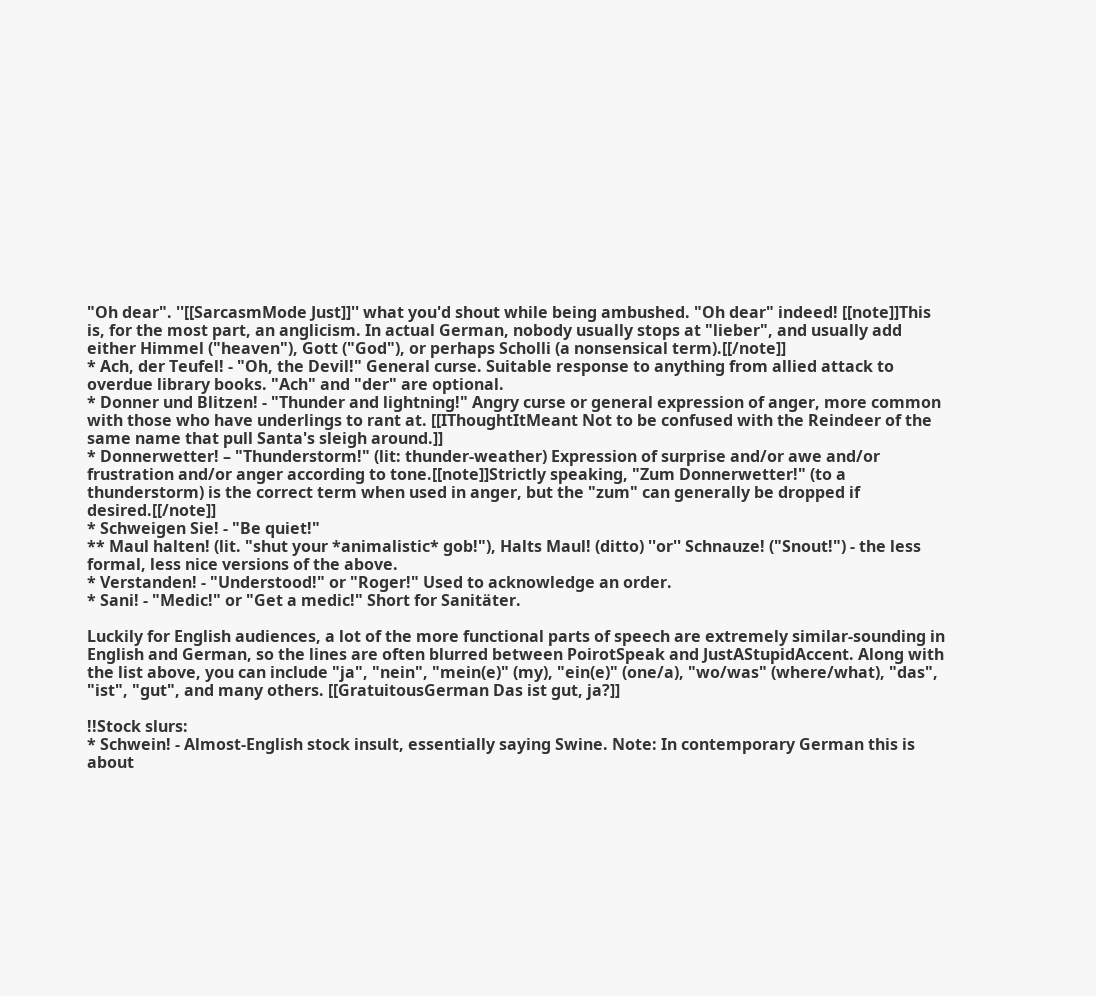"Oh dear". ''[[SarcasmMode Just]]'' what you'd shout while being ambushed. "Oh dear" indeed! [[note]]This is, for the most part, an anglicism. In actual German, nobody usually stops at "lieber", and usually add either Himmel ("heaven"), Gott ("God"), or perhaps Scholli (a nonsensical term).[[/note]]
* Ach, der Teufel! - "Oh, the Devil!" General curse. Suitable response to anything from allied attack to overdue library books. "Ach" and "der" are optional.
* Donner und Blitzen! - "Thunder and lightning!" Angry curse or general expression of anger, more common with those who have underlings to rant at. [[IThoughtItMeant Not to be confused with the Reindeer of the same name that pull Santa's sleigh around.]]
* Donnerwetter! – "Thunderstorm!" (lit: thunder-weather) Expression of surprise and/or awe and/or frustration and/or anger according to tone.[[note]]Strictly speaking, "Zum Donnerwetter!" (to a thunderstorm) is the correct term when used in anger, but the "zum" can generally be dropped if desired.[[/note]]
* Schweigen Sie! - "Be quiet!"
** Maul halten! (lit. "shut your *animalistic* gob!"), Halts Maul! (ditto) ''or'' Schnauze! ("Snout!") - the less formal, less nice versions of the above.
* Verstanden! - "Understood!" or "Roger!" Used to acknowledge an order.
* Sani! - "Medic!" or "Get a medic!" Short for Sanitäter.

Luckily for English audiences, a lot of the more functional parts of speech are extremely similar-sounding in English and German, so the lines are often blurred between PoirotSpeak and JustAStupidAccent. Along with the list above, you can include "ja", "nein", "mein(e)" (my), "ein(e)" (one/a), "wo/was" (where/what), "das", "ist", "gut", and many others. [[GratuitousGerman Das ist gut, ja?]]

!!Stock slurs:
* Schwein! - Almost-English stock insult, essentially saying Swine. Note: In contemporary German this is about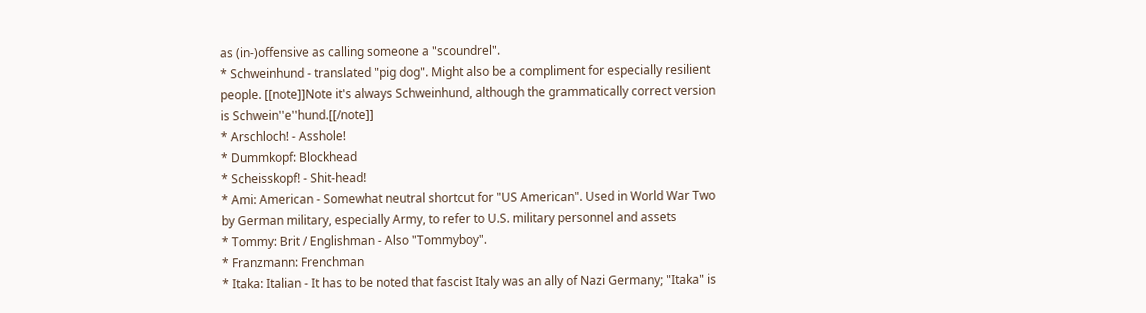as (in-)offensive as calling someone a "scoundrel".
* Schweinhund - translated "pig dog". Might also be a compliment for especially resilient people. [[note]]Note it's always Schweinhund, although the grammatically correct version is Schwein''e''hund.[[/note]]
* Arschloch! - Asshole!
* Dummkopf: Blockhead
* Scheisskopf! - Shit-head!
* Ami: American - Somewhat neutral shortcut for "US American". Used in World War Two by German military, especially Army, to refer to U.S. military personnel and assets
* Tommy: Brit / Englishman - Also "Tommyboy".
* Franzmann: Frenchman
* Itaka: Italian - It has to be noted that fascist Italy was an ally of Nazi Germany; "Itaka" is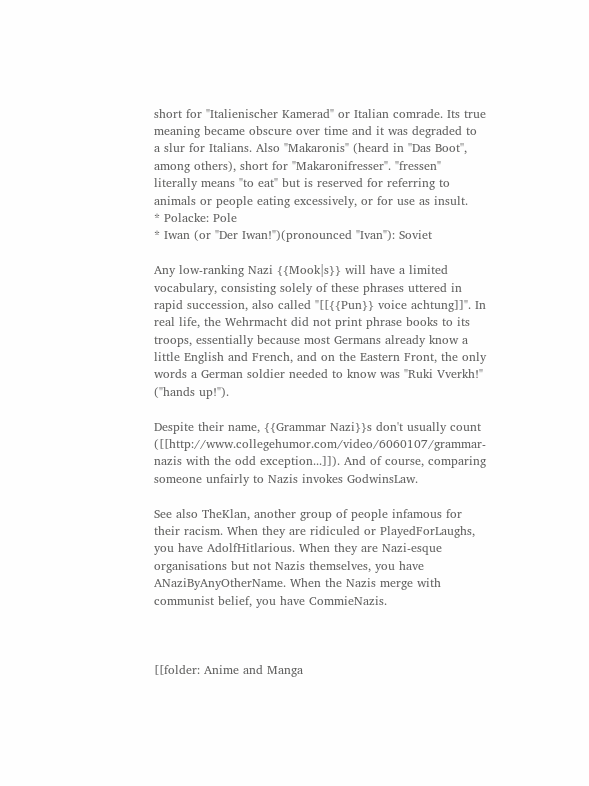short for "Italienischer Kamerad" or Italian comrade. Its true meaning became obscure over time and it was degraded to a slur for Italians. Also "Makaronis" (heard in ''Das Boot'', among others), short for "Makaronifresser". "fressen" literally means "to eat" but is reserved for referring to animals or people eating excessively, or for use as insult.
* Polacke: Pole
* Iwan (or "Der Iwan!")(pronounced "Ivan"): Soviet

Any low-ranking Nazi {{Mook|s}} will have a limited vocabulary, consisting solely of these phrases uttered in rapid succession, also called "[[{{Pun}} voice achtung]]". In real life, the Wehrmacht did not print phrase books to its troops, essentially because most Germans already know a little English and French, and on the Eastern Front, the only words a German soldier needed to know was "Ruki Vverkh!" ("hands up!").

Despite their name, {{Grammar Nazi}}s don't usually count ([[http://www.collegehumor.com/video/6060107/grammar-nazis with the odd exception...]]). And of course, comparing someone unfairly to Nazis invokes GodwinsLaw.

See also TheKlan, another group of people infamous for their racism. When they are ridiculed or PlayedForLaughs, you have AdolfHitlarious. When they are Nazi-esque organisations but not Nazis themselves, you have ANaziByAnyOtherName. When the Nazis merge with communist belief, you have CommieNazis.



[[folder: Anime and Manga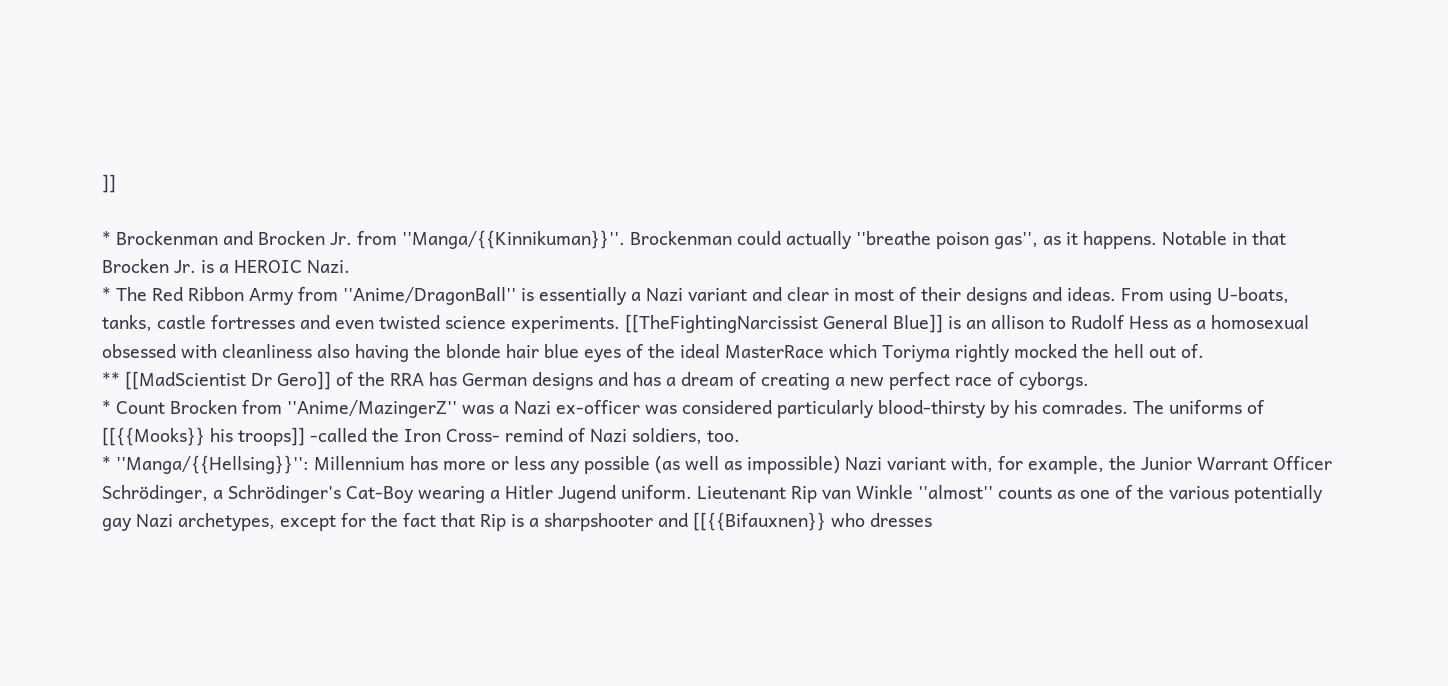]]

* Brockenman and Brocken Jr. from ''Manga/{{Kinnikuman}}''. Brockenman could actually ''breathe poison gas'', as it happens. Notable in that Brocken Jr. is a HEROIC Nazi.
* The Red Ribbon Army from ''Anime/DragonBall'' is essentially a Nazi variant and clear in most of their designs and ideas. From using U-boats, tanks, castle fortresses and even twisted science experiments. [[TheFightingNarcissist General Blue]] is an allison to Rudolf Hess as a homosexual obsessed with cleanliness also having the blonde hair blue eyes of the ideal MasterRace which Toriyma rightly mocked the hell out of.
** [[MadScientist Dr Gero]] of the RRA has German designs and has a dream of creating a new perfect race of cyborgs.
* Count Brocken from ''Anime/MazingerZ'' was a Nazi ex-officer was considered particularly blood-thirsty by his comrades. The uniforms of [[{{Mooks}} his troops]] -called the Iron Cross- remind of Nazi soldiers, too.
* ''Manga/{{Hellsing}}'': Millennium has more or less any possible (as well as impossible) Nazi variant with, for example, the Junior Warrant Officer Schrödinger, a Schrödinger's Cat-Boy wearing a Hitler Jugend uniform. Lieutenant Rip van Winkle ''almost'' counts as one of the various potentially gay Nazi archetypes, except for the fact that Rip is a sharpshooter and [[{{Bifauxnen}} who dresses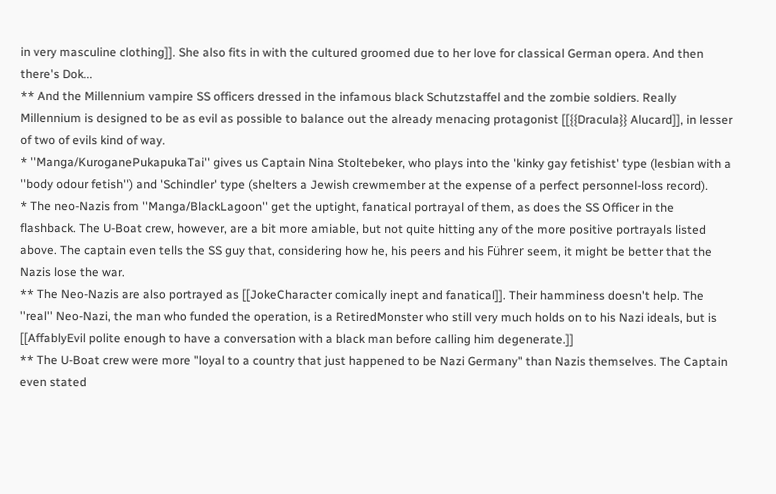in very masculine clothing]]. She also fits in with the cultured groomed due to her love for classical German opera. And then there's Dok...
** And the Millennium vampire SS officers dressed in the infamous black Schutzstaffel and the zombie soldiers. Really Millennium is designed to be as evil as possible to balance out the already menacing protagonist [[{{Dracula}} Alucard]], in lesser of two of evils kind of way.
* ''Manga/KuroganePukapukaTai'' gives us Captain Nina Stoltebeker, who plays into the 'kinky gay fetishist' type (lesbian with a ''body odour fetish'') and 'Schindler' type (shelters a Jewish crewmember at the expense of a perfect personnel-loss record).
* The neo-Nazis from ''Manga/BlackLagoon'' get the uptight, fanatical portrayal of them, as does the SS Officer in the flashback. The U-Boat crew, however, are a bit more amiable, but not quite hitting any of the more positive portrayals listed above. The captain even tells the SS guy that, considering how he, his peers and his Führer seem, it might be better that the Nazis lose the war.
** The Neo-Nazis are also portrayed as [[JokeCharacter comically inept and fanatical]]. Their hamminess doesn't help. The ''real'' Neo-Nazi, the man who funded the operation, is a RetiredMonster who still very much holds on to his Nazi ideals, but is [[AffablyEvil polite enough to have a conversation with a black man before calling him degenerate.]]
** The U-Boat crew were more "loyal to a country that just happened to be Nazi Germany" than Nazis themselves. The Captain even stated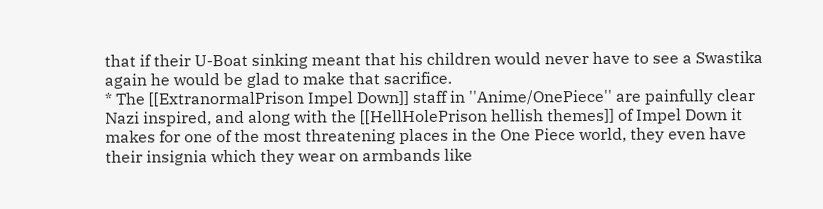that if their U-Boat sinking meant that his children would never have to see a Swastika again he would be glad to make that sacrifice.
* The [[ExtranormalPrison Impel Down]] staff in ''Anime/OnePiece'' are painfully clear Nazi inspired, and along with the [[HellHolePrison hellish themes]] of Impel Down it makes for one of the most threatening places in the One Piece world, they even have their insignia which they wear on armbands like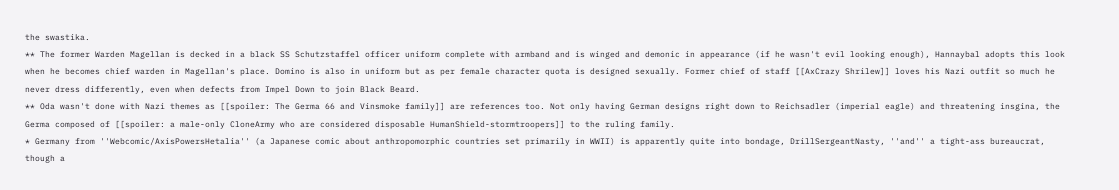the swastika.
** The former Warden Magellan is decked in a black SS Schutzstaffel officer uniform complete with armband and is winged and demonic in appearance (if he wasn't evil looking enough), Hannaybal adopts this look when he becomes chief warden in Magellan's place. Domino is also in uniform but as per female character quota is designed sexually. Former chief of staff [[AxCrazy Shrilew]] loves his Nazi outfit so much he never dress differently, even when defects from Impel Down to join Black Beard.
** Oda wasn't done with Nazi themes as [[spoiler: The Germa 66 and Vinsmoke family]] are references too. Not only having German designs right down to Reichsadler (imperial eagle) and threatening insgina, the Germa composed of [[spoiler: a male-only CloneArmy who are considered disposable HumanShield-stormtroopers]] to the ruling family.
* Germany from ''Webcomic/AxisPowersHetalia'' (a Japanese comic about anthropomorphic countries set primarily in WWII) is apparently quite into bondage, DrillSergeantNasty, ''and'' a tight-ass bureaucrat, though a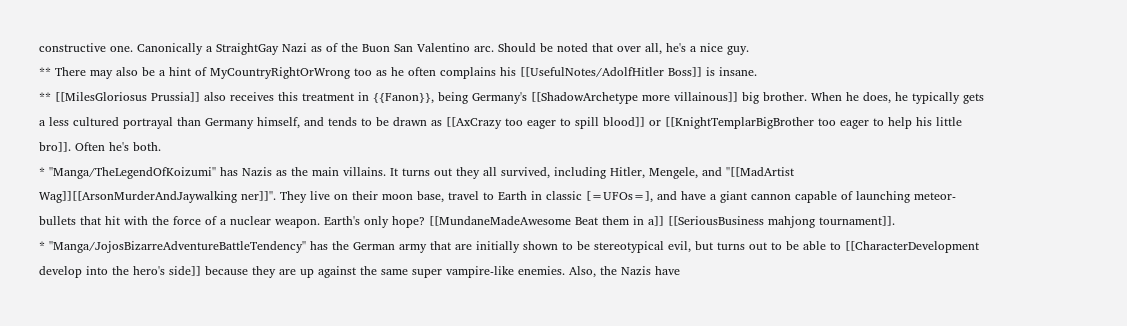constructive one. Canonically a StraightGay Nazi as of the Buon San Valentino arc. Should be noted that over all, he's a nice guy.
** There may also be a hint of MyCountryRightOrWrong too as he often complains his [[UsefulNotes/AdolfHitler Boss]] is insane.
** [[MilesGloriosus Prussia]] also receives this treatment in {{Fanon}}, being Germany's [[ShadowArchetype more villainous]] big brother. When he does, he typically gets a less cultured portrayal than Germany himself, and tends to be drawn as [[AxCrazy too eager to spill blood]] or [[KnightTemplarBigBrother too eager to help his little bro]]. Often he's both.
* ''Manga/TheLegendOfKoizumi'' has Nazis as the main villains. It turns out they all survived, including Hitler, Mengele, and ''[[MadArtist Wag]][[ArsonMurderAndJaywalking ner]]''. They live on their moon base, travel to Earth in classic [=UFOs=], and have a giant cannon capable of launching meteor-bullets that hit with the force of a nuclear weapon. Earth's only hope? [[MundaneMadeAwesome Beat them in a]] [[SeriousBusiness mahjong tournament]].
* ''Manga/JojosBizarreAdventureBattleTendency'' has the German army that are initially shown to be stereotypical evil, but turns out to be able to [[CharacterDevelopment develop into the hero's side]] because they are up against the same super vampire-like enemies. Also, the Nazis have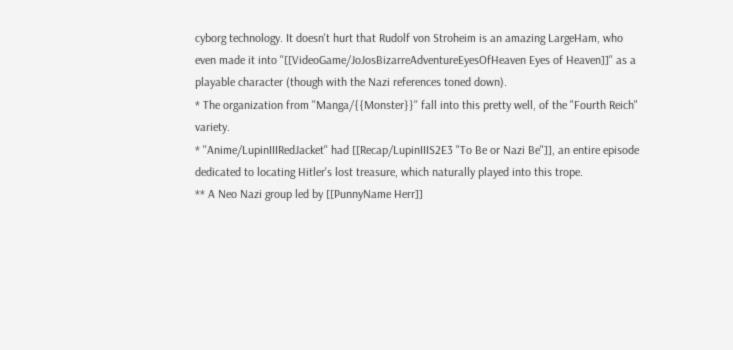cyborg technology. It doesn't hurt that Rudolf von Stroheim is an amazing LargeHam, who even made it into ''[[VideoGame/JoJosBizarreAdventureEyesOfHeaven Eyes of Heaven]]'' as a playable character (though with the Nazi references toned down).
* The organization from ''Manga/{{Monster}}'' fall into this pretty well, of the "Fourth Reich" variety.
* ''Anime/LupinIIIRedJacket'' had [[Recap/LupinIIIS2E3 "To Be or Nazi Be"]], an entire episode dedicated to locating Hitler's lost treasure, which naturally played into this trope.
** A Neo Nazi group led by [[PunnyName Herr]]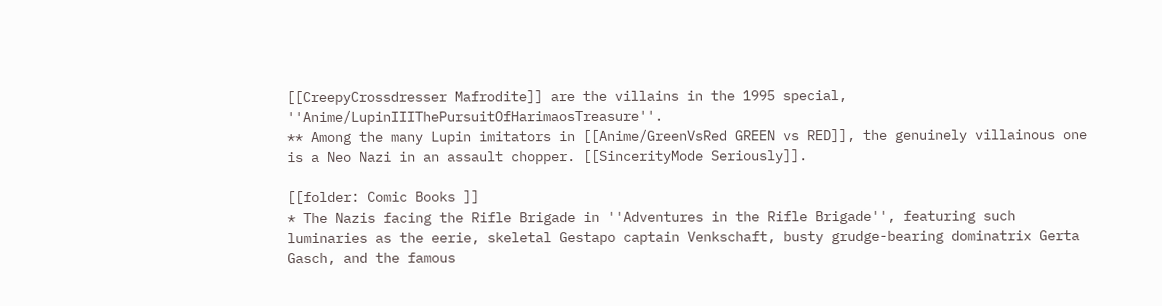[[CreepyCrossdresser Mafrodite]] are the villains in the 1995 special, ''Anime/LupinIIIThePursuitOfHarimaosTreasure''.
** Among the many Lupin imitators in [[Anime/GreenVsRed GREEN vs RED]], the genuinely villainous one is a Neo Nazi in an assault chopper. [[SincerityMode Seriously]].

[[folder: Comic Books ]]
* The Nazis facing the Rifle Brigade in ''Adventures in the Rifle Brigade'', featuring such luminaries as the eerie, skeletal Gestapo captain Venkschaft, busty grudge-bearing dominatrix Gerta Gasch, and the famous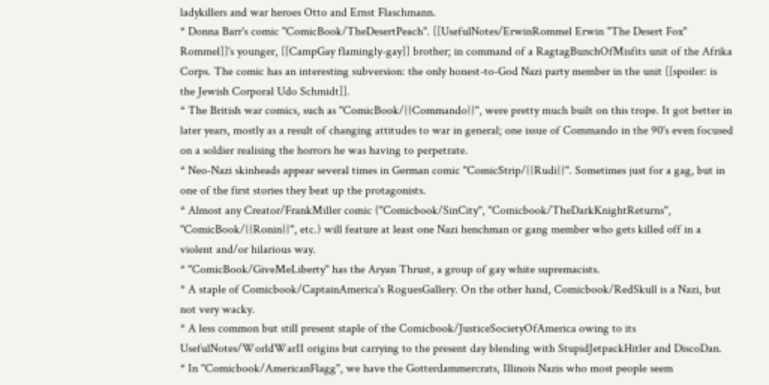ladykillers and war heroes Otto and Ernst Flaschmann.
* Donna Barr's comic ''ComicBook/TheDesertPeach''. [[UsefulNotes/ErwinRommel Erwin "The Desert Fox" Rommel]]'s younger, [[CampGay flamingly-gay]] brother; in command of a RagtagBunchOfMisfits unit of the Afrika Corps. The comic has an interesting subversion: the only honest-to-God Nazi party member in the unit [[spoiler: is the Jewish Corporal Udo Schmidt]].
* The British war comics, such as ''ComicBook/{{Commando}}'', were pretty much built on this trope. It got better in later years, mostly as a result of changing attitudes to war in general; one issue of Commando in the 90's even focused on a soldier realising the horrors he was having to perpetrate.
* Neo-Nazi skinheads appear several times in German comic ''ComicStrip/{{Rudi}}''. Sometimes just for a gag, but in one of the first stories they beat up the protagonists.
* Almost any Creator/FrankMiller comic (''Comicbook/SinCity'', ''Comicbook/TheDarkKnightReturns'', ''ComicBook/{{Ronin}}'', etc.) will feature at least one Nazi henchman or gang member who gets killed off in a violent and/or hilarious way.
* ''ComicBook/GiveMeLiberty'' has the Aryan Thrust, a group of gay white supremacists.
* A staple of Comicbook/CaptainAmerica's RoguesGallery. On the other hand, Comicbook/RedSkull is a Nazi, but not very wacky.
* A less common but still present staple of the Comicbook/JusticeSocietyOfAmerica owing to its UsefulNotes/WorldWarII origins but carrying to the present day blending with StupidJetpackHitler and DiscoDan.
* In ''Comicbook/AmericanFlagg'', we have the Gotterdammercrats, Illinois Nazis who most people seem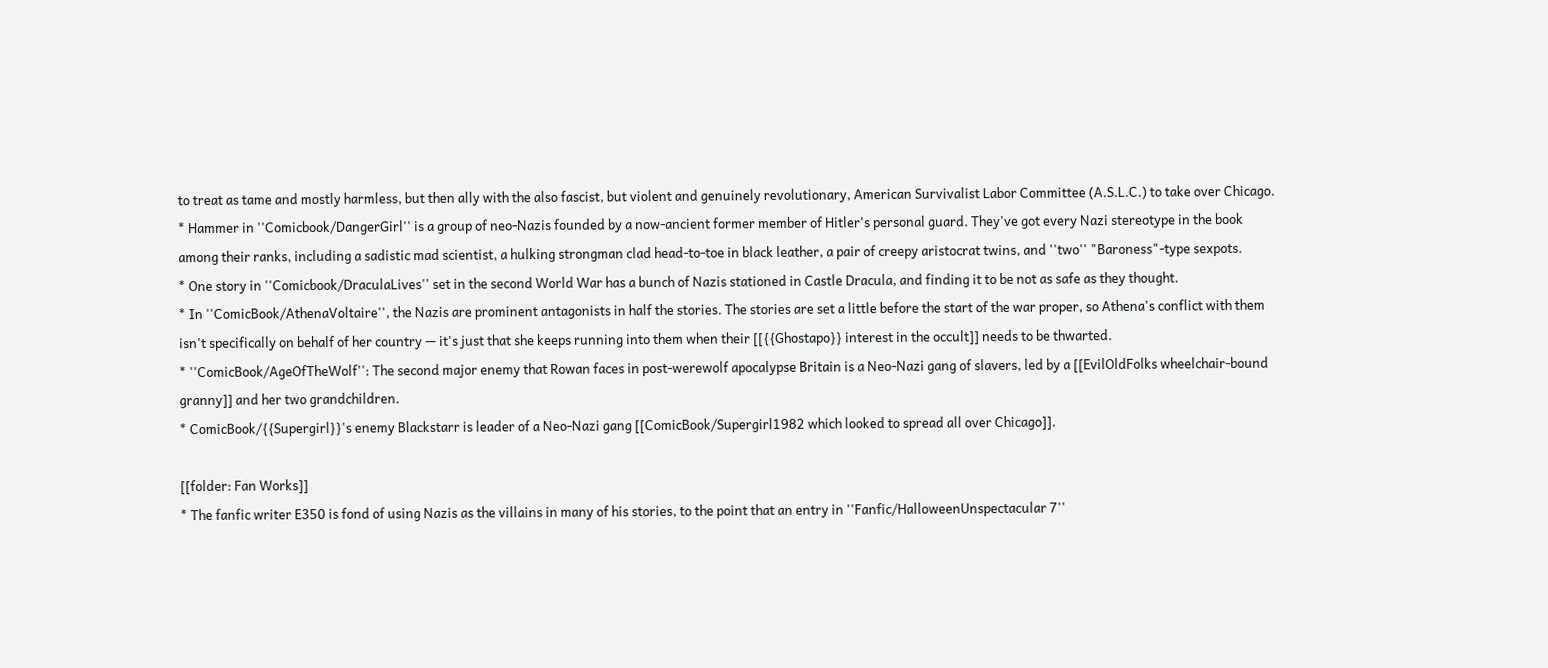to treat as tame and mostly harmless, but then ally with the also fascist, but violent and genuinely revolutionary, American Survivalist Labor Committee (A.S.L.C.) to take over Chicago.
* Hammer in ''Comicbook/DangerGirl'' is a group of neo-Nazis founded by a now-ancient former member of Hitler's personal guard. They've got every Nazi stereotype in the book among their ranks, including a sadistic mad scientist, a hulking strongman clad head-to-toe in black leather, a pair of creepy aristocrat twins, and ''two'' "Baroness"-type sexpots.
* One story in ''Comicbook/DraculaLives'' set in the second World War has a bunch of Nazis stationed in Castle Dracula, and finding it to be not as safe as they thought.
* In ''ComicBook/AthenaVoltaire'', the Nazis are prominent antagonists in half the stories. The stories are set a little before the start of the war proper, so Athena's conflict with them isn't specifically on behalf of her country — it's just that she keeps running into them when their [[{{Ghostapo}} interest in the occult]] needs to be thwarted.
* ''ComicBook/AgeOfTheWolf'': The second major enemy that Rowan faces in post-werewolf apocalypse Britain is a Neo-Nazi gang of slavers, led by a [[EvilOldFolks wheelchair-bound granny]] and her two grandchildren.
* ComicBook/{{Supergirl}}'s enemy Blackstarr is leader of a Neo-Nazi gang [[ComicBook/Supergirl1982 which looked to spread all over Chicago]].

[[folder: Fan Works]]
* The fanfic writer E350 is fond of using Nazis as the villains in many of his stories, to the point that an entry in ''Fanfic/HalloweenUnspectacular 7''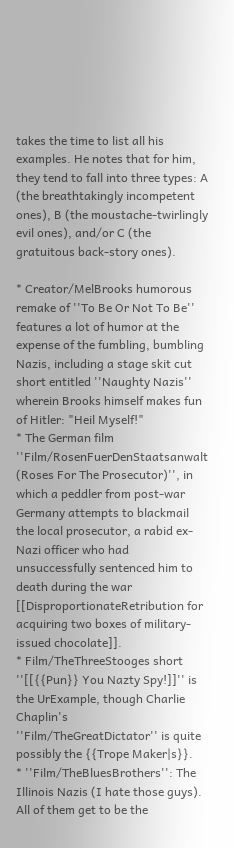takes the time to list all his examples. He notes that for him, they tend to fall into three types: A (the breathtakingly incompetent ones), B (the moustache-twirlingly evil ones), and/or C (the gratuitous back-story ones).

* Creator/MelBrooks humorous remake of ''To Be Or Not To Be'' features a lot of humor at the expense of the fumbling, bumbling Nazis, including a stage skit cut short entitled ''Naughty Nazis'' wherein Brooks himself makes fun of Hitler: "Heil Myself!"
* The German film ''Film/RosenFuerDenStaatsanwalt (Roses For The Prosecutor)'', in which a peddler from post-war Germany attempts to blackmail the local prosecutor, a rabid ex-Nazi officer who had unsuccessfully sentenced him to death during the war [[DisproportionateRetribution for acquiring two boxes of military-issued chocolate]].
* Film/TheThreeStooges short ''[[{{Pun}} You Nazty Spy!]]'' is the UrExample, though Charlie Chaplin's ''Film/TheGreatDictator'' is quite possibly the {{Trope Maker|s}}.
* ''Film/TheBluesBrothers'': The Illinois Nazis (I hate those guys). All of them get to be the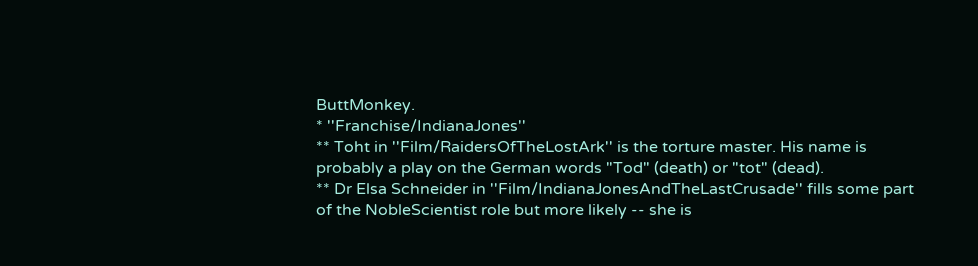ButtMonkey.
* ''Franchise/IndianaJones''
** Toht in ''Film/RaidersOfTheLostArk'' is the torture master. His name is probably a play on the German words "Tod" (death) or "tot" (dead).
** Dr Elsa Schneider in ''Film/IndianaJonesAndTheLastCrusade'' fills some part of the NobleScientist role but more likely -- she is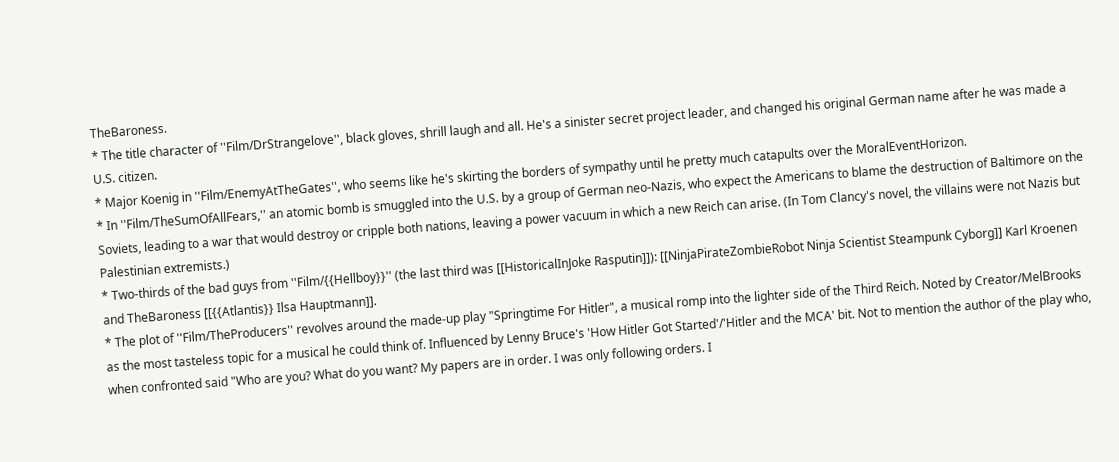TheBaroness.
* The title character of ''Film/DrStrangelove'', black gloves, shrill laugh and all. He's a sinister secret project leader, and changed his original German name after he was made a U.S. citizen.
* Major Koenig in ''Film/EnemyAtTheGates'', who seems like he's skirting the borders of sympathy until he pretty much catapults over the MoralEventHorizon.
* In ''Film/TheSumOfAllFears,'' an atomic bomb is smuggled into the U.S. by a group of German neo-Nazis, who expect the Americans to blame the destruction of Baltimore on the Soviets, leading to a war that would destroy or cripple both nations, leaving a power vacuum in which a new Reich can arise. (In Tom Clancy's novel, the villains were not Nazis but Palestinian extremists.)
* Two-thirds of the bad guys from ''Film/{{Hellboy}}'' (the last third was [[HistoricalInJoke Rasputin]]): [[NinjaPirateZombieRobot Ninja Scientist Steampunk Cyborg]] Karl Kroenen and TheBaroness [[{{Atlantis}} Ilsa Hauptmann]].
* The plot of ''Film/TheProducers'' revolves around the made-up play "Springtime For Hitler", a musical romp into the lighter side of the Third Reich. Noted by Creator/MelBrooks as the most tasteless topic for a musical he could think of. Influenced by Lenny Bruce's 'How Hitler Got Started'/'Hitler and the MCA' bit. Not to mention the author of the play who, when confronted said "Who are you? What do you want? My papers are in order. I was only following orders. I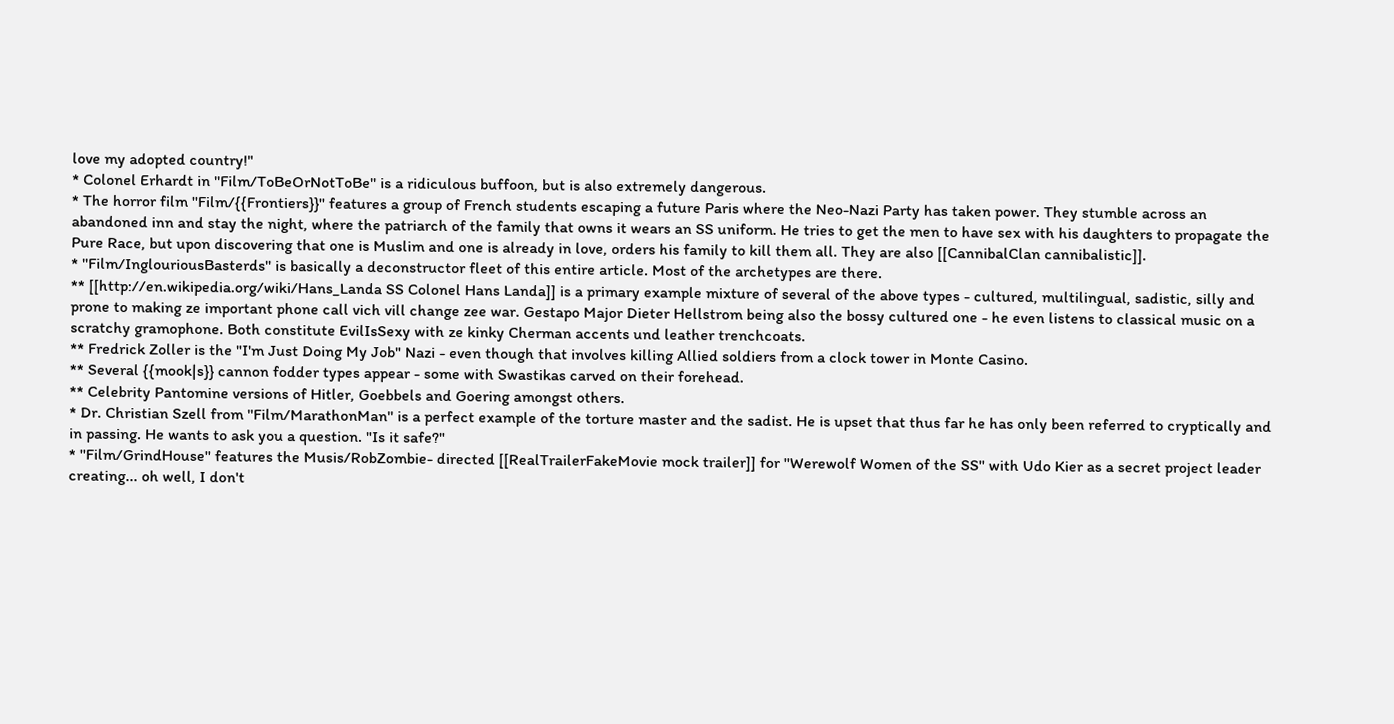love my adopted country!"
* Colonel Erhardt in ''Film/ToBeOrNotToBe'' is a ridiculous buffoon, but is also extremely dangerous.
* The horror film ''Film/{{Frontiers}}'' features a group of French students escaping a future Paris where the Neo-Nazi Party has taken power. They stumble across an abandoned inn and stay the night, where the patriarch of the family that owns it wears an SS uniform. He tries to get the men to have sex with his daughters to propagate the Pure Race, but upon discovering that one is Muslim and one is already in love, orders his family to kill them all. They are also [[CannibalClan cannibalistic]].
* ''Film/InglouriousBasterds'' is basically a deconstructor fleet of this entire article. Most of the archetypes are there.
** [[http://en.wikipedia.org/wiki/Hans_Landa SS Colonel Hans Landa]] is a primary example mixture of several of the above types - cultured, multilingual, sadistic, silly and prone to making ze important phone call vich vill change zee war. Gestapo Major Dieter Hellstrom being also the bossy cultured one - he even listens to classical music on a scratchy gramophone. Both constitute EvilIsSexy with ze kinky Cherman accents und leather trenchcoats.
** Fredrick Zoller is the "I'm Just Doing My Job" Nazi - even though that involves killing Allied soldiers from a clock tower in Monte Casino.
** Several {{mook|s}} cannon fodder types appear - some with Swastikas carved on their forehead.
** Celebrity Pantomine versions of Hitler, Goebbels and Goering amongst others.
* Dr. Christian Szell from ''Film/MarathonMan'' is a perfect example of the torture master and the sadist. He is upset that thus far he has only been referred to cryptically and in passing. He wants to ask you a question. "Is it safe?"
* ''Film/GrindHouse'' features the Musis/RobZombie- directed [[RealTrailerFakeMovie mock trailer]] for ''Werewolf Women of the SS'' with Udo Kier as a secret project leader creating... oh well, I don't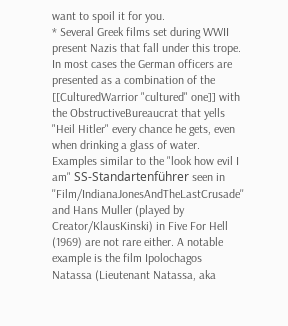want to spoil it for you.
* Several Greek films set during WWII present Nazis that fall under this trope. In most cases the German officers are presented as a combination of the [[CulturedWarrior "cultured" one]] with the ObstructiveBureaucrat that yells "Heil Hitler" every chance he gets, even when drinking a glass of water. Examples similar to the "look how evil I am" SS-Standartenführer seen in ''Film/IndianaJonesAndTheLastCrusade'' and Hans Muller (played by Creator/KlausKinski) in Five For Hell (1969) are not rare either. A notable example is the film Ipolochagos Natassa (Lieutenant Natassa, aka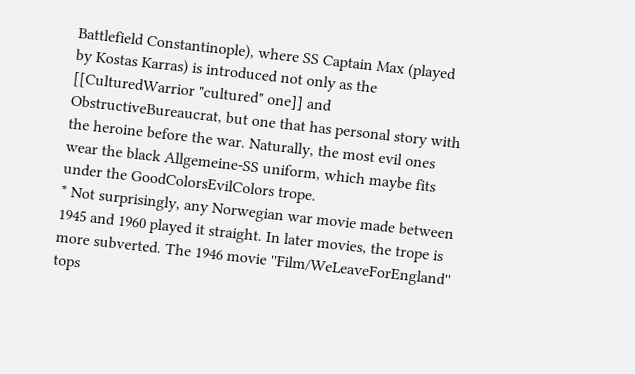Battlefield Constantinople), where SS Captain Max (played by Kostas Karras) is introduced not only as the [[CulturedWarrior "cultured" one]] and ObstructiveBureaucrat, but one that has personal story with the heroine before the war. Naturally, the most evil ones wear the black Allgemeine-SS uniform, which maybe fits under the GoodColorsEvilColors trope.
* Not surprisingly, any Norwegian war movie made between 1945 and 1960 played it straight. In later movies, the trope is more subverted. The 1946 movie ''Film/WeLeaveForEngland'' tops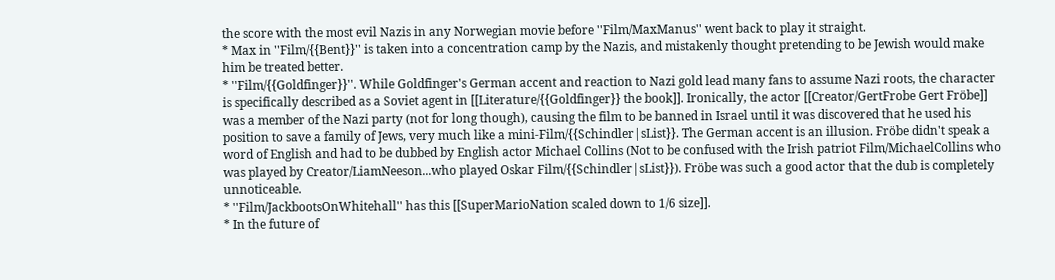the score with the most evil Nazis in any Norwegian movie before ''Film/MaxManus'' went back to play it straight.
* Max in ''Film/{{Bent}}'' is taken into a concentration camp by the Nazis, and mistakenly thought pretending to be Jewish would make him be treated better.
* ''Film/{{Goldfinger}}''. While Goldfinger's German accent and reaction to Nazi gold lead many fans to assume Nazi roots, the character is specifically described as a Soviet agent in [[Literature/{{Goldfinger}} the book]]. Ironically, the actor [[Creator/GertFrobe Gert Fröbe]] was a member of the Nazi party (not for long though), causing the film to be banned in Israel until it was discovered that he used his position to save a family of Jews, very much like a mini-Film/{{Schindler|sList}}. The German accent is an illusion. Fröbe didn't speak a word of English and had to be dubbed by English actor Michael Collins (Not to be confused with the Irish patriot Film/MichaelCollins who was played by Creator/LiamNeeson...who played Oskar Film/{{Schindler|sList}}). Fröbe was such a good actor that the dub is completely unnoticeable.
* ''Film/JackbootsOnWhitehall'' has this [[SuperMarioNation scaled down to 1/6 size]].
* In the future of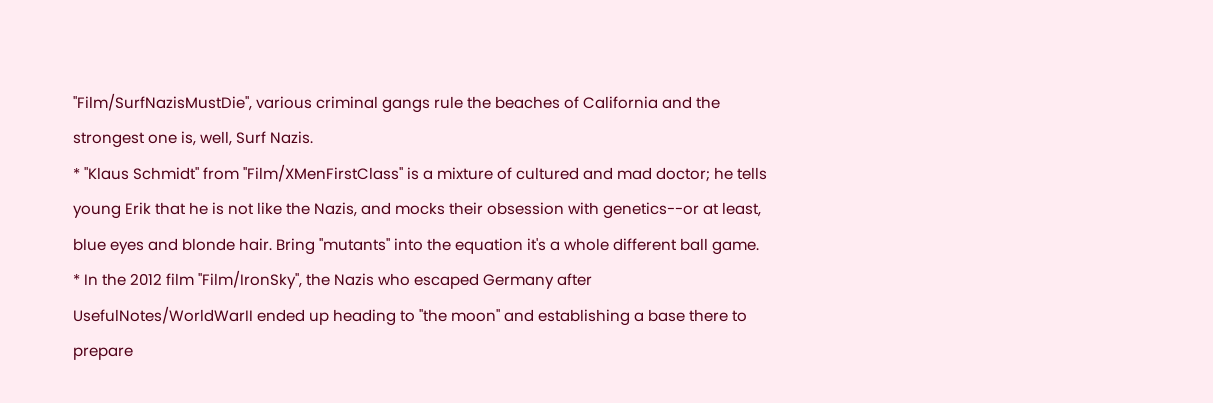''Film/SurfNazisMustDie'', various criminal gangs rule the beaches of California and the strongest one is, well, Surf Nazis.
* "Klaus Schmidt" from ''Film/XMenFirstClass'' is a mixture of cultured and mad doctor; he tells young Erik that he is not like the Nazis, and mocks their obsession with genetics--or at least, blue eyes and blonde hair. Bring ''mutants'' into the equation it's a whole different ball game.
* In the 2012 film ''Film/IronSky'', the Nazis who escaped Germany after UsefulNotes/WorldWarII ended up heading to ''the moon'' and establishing a base there to prepare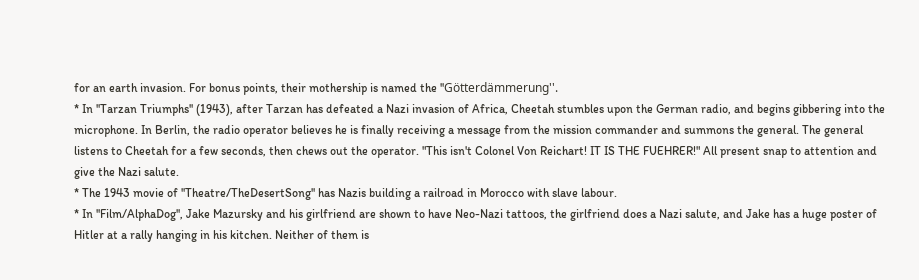for an earth invasion. For bonus points, their mothership is named the ''Götterdämmerung''.
* In ''Tarzan Triumphs'' (1943), after Tarzan has defeated a Nazi invasion of Africa, Cheetah stumbles upon the German radio, and begins gibbering into the microphone. In Berlin, the radio operator believes he is finally receiving a message from the mission commander and summons the general. The general listens to Cheetah for a few seconds, then chews out the operator. "This isn't Colonel Von Reichart! IT IS THE FUEHRER!" All present snap to attention and give the Nazi salute.
* The 1943 movie of ''Theatre/TheDesertSong'' has Nazis building a railroad in Morocco with slave labour.
* In ''Film/AlphaDog'', Jake Mazursky and his girlfriend are shown to have Neo-Nazi tattoos, the girlfriend does a Nazi salute, and Jake has a huge poster of Hitler at a rally hanging in his kitchen. Neither of them is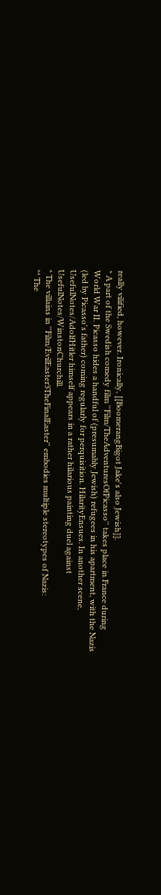really vilified, however. Ironically, [[BoomerangBigot Jake's also Jewish]].
* A part of the Swedish comedy film ''Film/TheAdventuresOfPicasso'' takes place in France during World War II. Picasso hides a handful of (presumably Jewish) refugees in his apartment, with the Nazis (led by Picasso's father) coming regularly for perquisition. HilarityEnsues. In another scene, UsefulNotes/AdolfHitler himself appears in a rather hilarious painting duel against UsefulNotes/WinstonChurchill.
* The villains in ''Film/EvilEaster3TheFinalEaster'' embodies multiple stereotypes of Nazis:
** The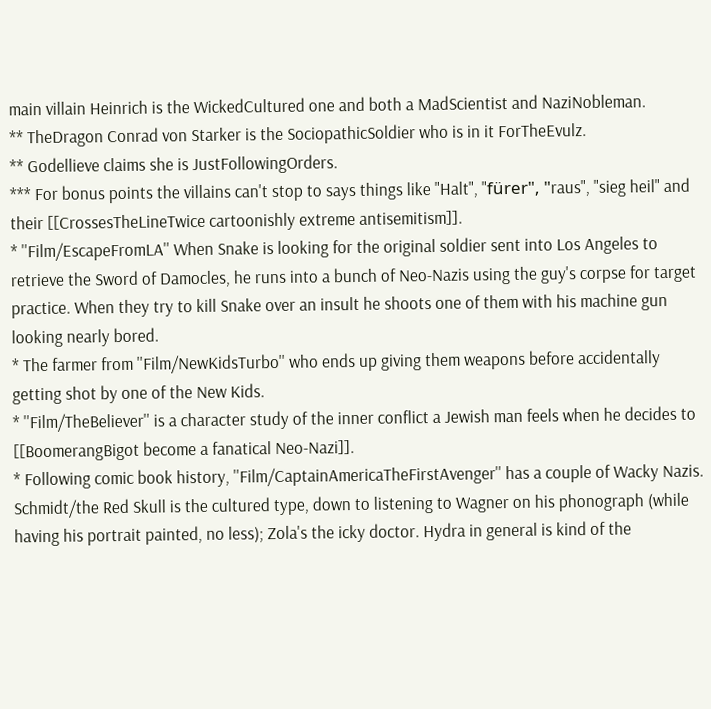main villain Heinrich is the WickedCultured one and both a MadScientist and NaziNobleman.
** TheDragon Conrad von Starker is the SociopathicSoldier who is in it ForTheEvulz.
** Godellieve claims she is JustFollowingOrders.
*** For bonus points the villains can't stop to says things like "Halt", "fürer", "raus", "sieg heil" and their [[CrossesTheLineTwice cartoonishly extreme antisemitism]].
* ''Film/EscapeFromLA'' When Snake is looking for the original soldier sent into Los Angeles to retrieve the Sword of Damocles, he runs into a bunch of Neo-Nazis using the guy's corpse for target practice. When they try to kill Snake over an insult he shoots one of them with his machine gun looking nearly bored.
* The farmer from ''Film/NewKidsTurbo'' who ends up giving them weapons before accidentally getting shot by one of the New Kids.
* ''Film/TheBeliever'' is a character study of the inner conflict a Jewish man feels when he decides to [[BoomerangBigot become a fanatical Neo-Nazi]].
* Following comic book history, ''Film/CaptainAmericaTheFirstAvenger'' has a couple of Wacky Nazis. Schmidt/the Red Skull is the cultured type, down to listening to Wagner on his phonograph (while having his portrait painted, no less); Zola's the icky doctor. Hydra in general is kind of the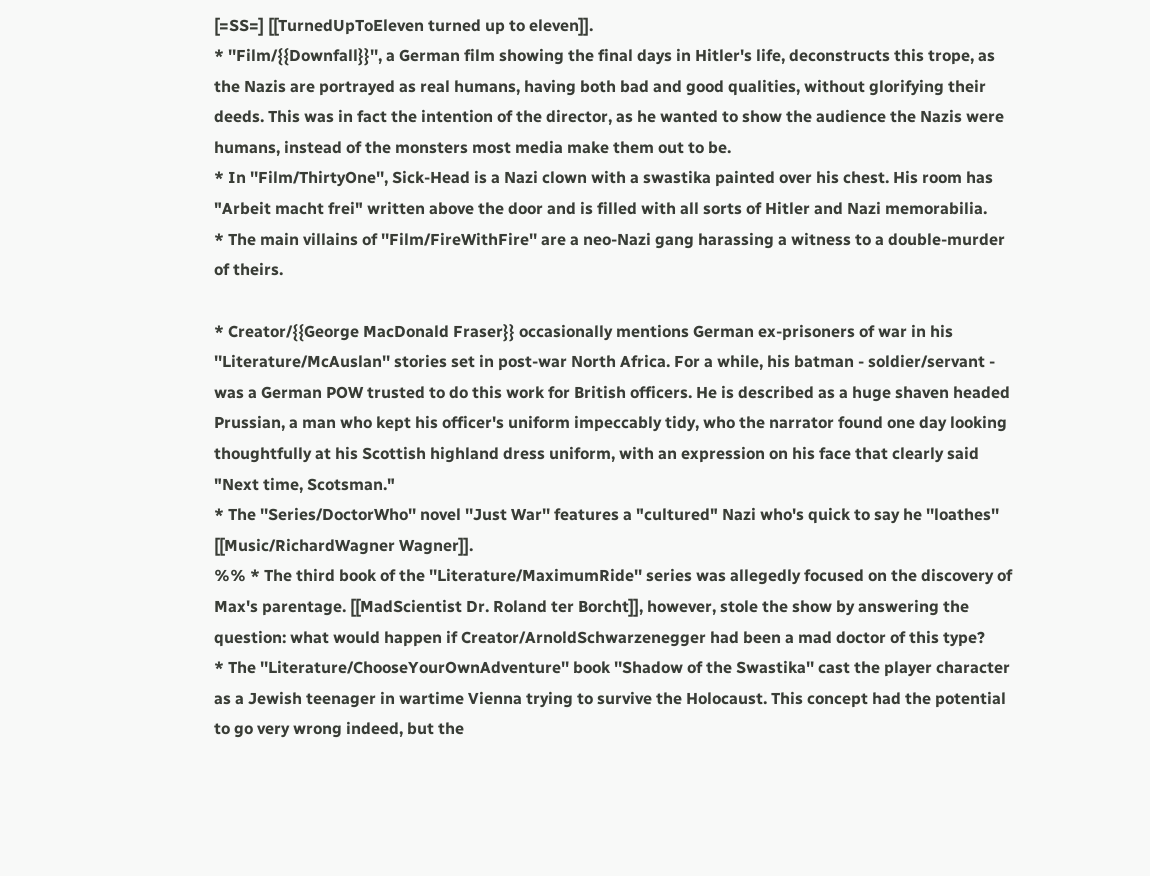[=SS=] [[TurnedUpToEleven turned up to eleven]].
* ''Film/{{Downfall}}'', a German film showing the final days in Hitler's life, deconstructs this trope, as the Nazis are portrayed as real humans, having both bad and good qualities, without glorifying their deeds. This was in fact the intention of the director, as he wanted to show the audience the Nazis were humans, instead of the monsters most media make them out to be.
* In ''Film/ThirtyOne'', Sick-Head is a Nazi clown with a swastika painted over his chest. His room has "Arbeit macht frei" written above the door and is filled with all sorts of Hitler and Nazi memorabilia.
* The main villains of ''Film/FireWithFire'' are a neo-Nazi gang harassing a witness to a double-murder of theirs.

* Creator/{{George MacDonald Fraser}} occasionally mentions German ex-prisoners of war in his ''Literature/McAuslan'' stories set in post-war North Africa. For a while, his batman - soldier/servant - was a German POW trusted to do this work for British officers. He is described as a huge shaven headed Prussian, a man who kept his officer's uniform impeccably tidy, who the narrator found one day looking thoughtfully at his Scottish highland dress uniform, with an expression on his face that clearly said "Next time, Scotsman."
* The ''Series/DoctorWho'' novel ''Just War'' features a "cultured" Nazi who's quick to say he ''loathes'' [[Music/RichardWagner Wagner]].
%% * The third book of the ''Literature/MaximumRide'' series was allegedly focused on the discovery of Max's parentage. [[MadScientist Dr. Roland ter Borcht]], however, stole the show by answering the question: what would happen if Creator/ArnoldSchwarzenegger had been a mad doctor of this type?
* The ''Literature/ChooseYourOwnAdventure'' book ''Shadow of the Swastika'' cast the player character as a Jewish teenager in wartime Vienna trying to survive the Holocaust. This concept had the potential to go very wrong indeed, but the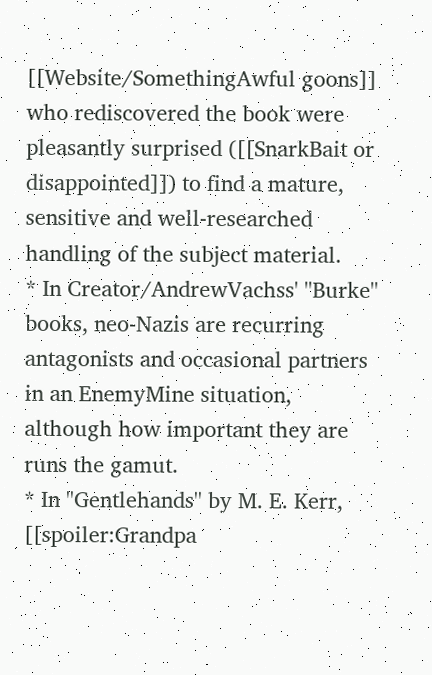[[Website/SomethingAwful goons]] who rediscovered the book were pleasantly surprised ([[SnarkBait or disappointed]]) to find a mature, sensitive and well-researched handling of the subject material.
* In Creator/AndrewVachss' ''Burke'' books, neo-Nazis are recurring antagonists and occasional partners in an EnemyMine situation, although how important they are runs the gamut.
* In ''Gentlehands'' by M. E. Kerr, [[spoiler:Grandpa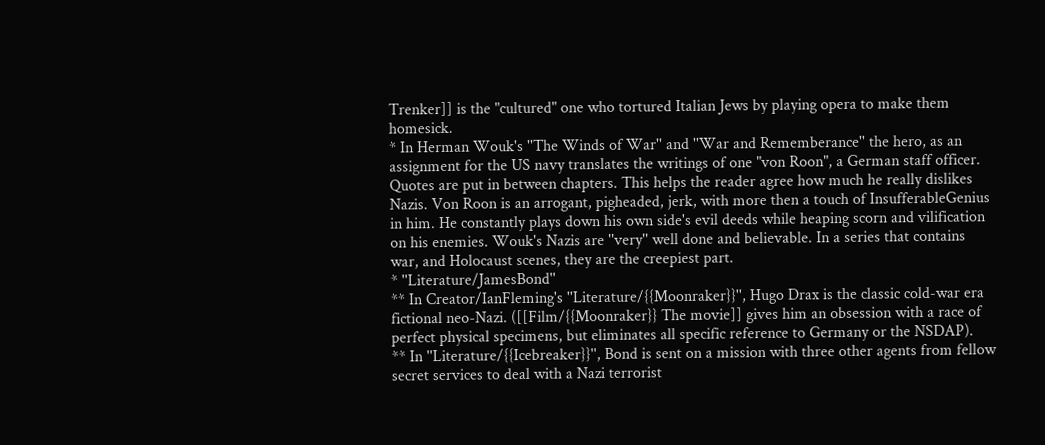Trenker]] is the "cultured" one who tortured Italian Jews by playing opera to make them homesick.
* In Herman Wouk's ''The Winds of War'' and ''War and Rememberance'' the hero, as an assignment for the US navy translates the writings of one "von Roon", a German staff officer. Quotes are put in between chapters. This helps the reader agree how much he really dislikes Nazis. Von Roon is an arrogant, pigheaded, jerk, with more then a touch of InsufferableGenius in him. He constantly plays down his own side's evil deeds while heaping scorn and vilification on his enemies. Wouk's Nazis are ''very'' well done and believable. In a series that contains war, and Holocaust scenes, they are the creepiest part.
* ''Literature/JamesBond''
** In Creator/IanFleming's ''Literature/{{Moonraker}}'', Hugo Drax is the classic cold-war era fictional neo-Nazi. ([[Film/{{Moonraker}} The movie]] gives him an obsession with a race of perfect physical specimens, but eliminates all specific reference to Germany or the NSDAP).
** In ''Literature/{{Icebreaker}}'', Bond is sent on a mission with three other agents from fellow secret services to deal with a Nazi terrorist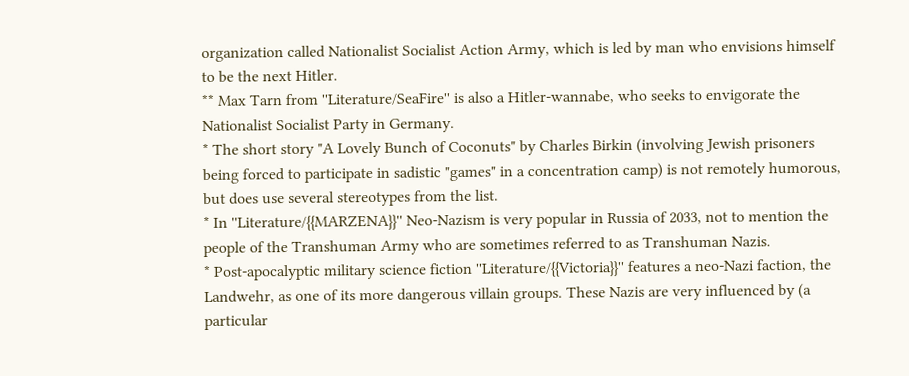organization called Nationalist Socialist Action Army, which is led by man who envisions himself to be the next Hitler.
** Max Tarn from ''Literature/SeaFire'' is also a Hitler-wannabe, who seeks to envigorate the Nationalist Socialist Party in Germany.
* The short story "A Lovely Bunch of Coconuts" by Charles Birkin (involving Jewish prisoners being forced to participate in sadistic "games" in a concentration camp) is not remotely humorous, but does use several stereotypes from the list.
* In ''Literature/{{MARZENA}}'' Neo-Nazism is very popular in Russia of 2033, not to mention the people of the Transhuman Army who are sometimes referred to as Transhuman Nazis.
* Post-apocalyptic military science fiction ''Literature/{{Victoria}}'' features a neo-Nazi faction, the Landwehr, as one of its more dangerous villain groups. These Nazis are very influenced by (a particular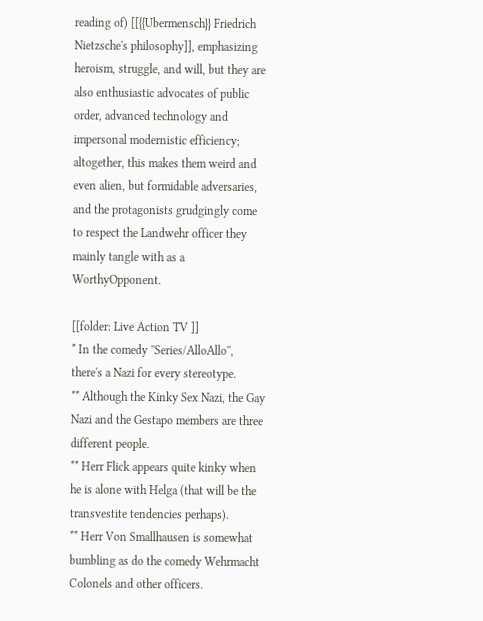reading of) [[{{Ubermensch}} Friedrich Nietzsche's philosophy]], emphasizing heroism, struggle, and will, but they are also enthusiastic advocates of public order, advanced technology and impersonal modernistic efficiency; altogether, this makes them weird and even alien, but formidable adversaries, and the protagonists grudgingly come to respect the Landwehr officer they mainly tangle with as a WorthyOpponent.

[[folder: Live Action TV ]]
* In the comedy ''Series/AlloAllo'', there's a Nazi for every stereotype.
** Although the Kinky Sex Nazi, the Gay Nazi and the Gestapo members are three different people.
** Herr Flick appears quite kinky when he is alone with Helga (that will be the transvestite tendencies perhaps).
** Herr Von Smallhausen is somewhat bumbling as do the comedy Wehrmacht Colonels and other officers.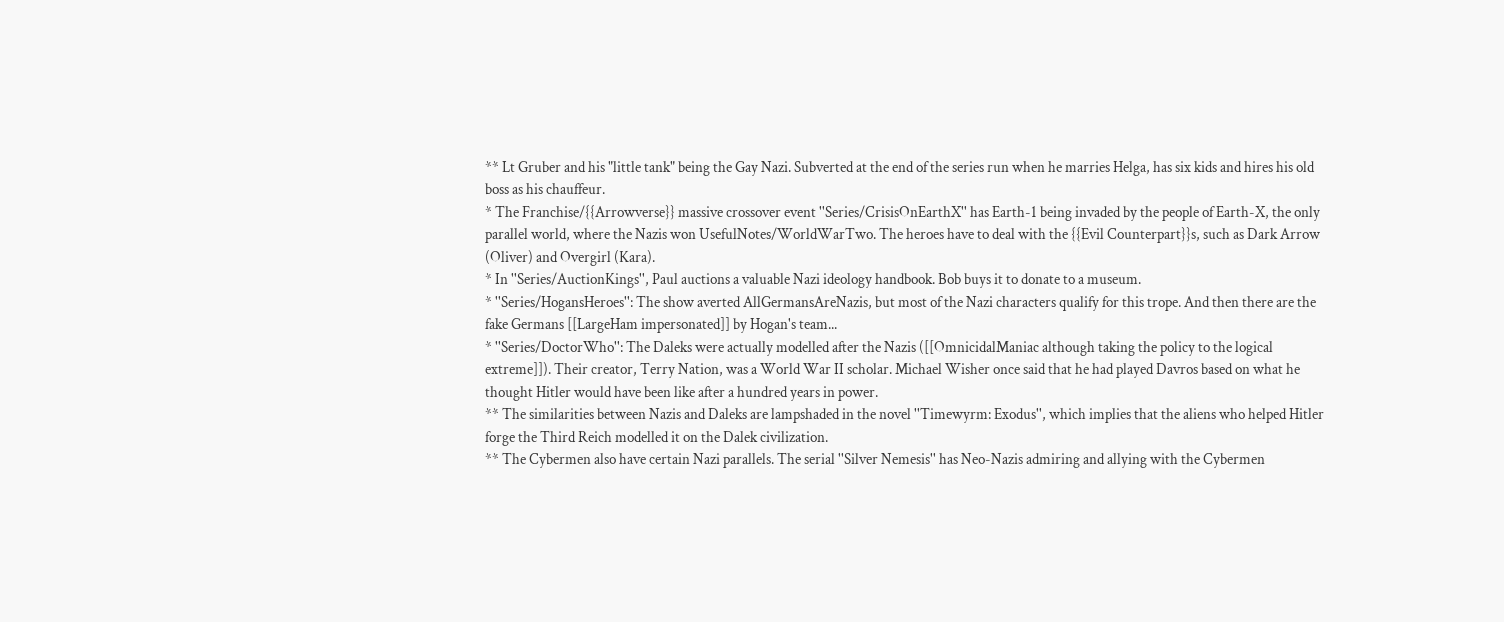** Lt Gruber and his "little tank" being the Gay Nazi. Subverted at the end of the series run when he marries Helga, has six kids and hires his old boss as his chauffeur.
* The Franchise/{{Arrowverse}} massive crossover event ''Series/CrisisOnEarthX'' has Earth-1 being invaded by the people of Earth-X, the only parallel world, where the Nazis won UsefulNotes/WorldWarTwo. The heroes have to deal with the {{Evil Counterpart}}s, such as Dark Arrow (Oliver) and Overgirl (Kara).
* In ''Series/AuctionKings'', Paul auctions a valuable Nazi ideology handbook. Bob buys it to donate to a museum.
* ''Series/HogansHeroes'': The show averted AllGermansAreNazis, but most of the Nazi characters qualify for this trope. And then there are the fake Germans [[LargeHam impersonated]] by Hogan's team...
* ''Series/DoctorWho'': The Daleks were actually modelled after the Nazis ([[OmnicidalManiac although taking the policy to the logical extreme]]). Their creator, Terry Nation, was a World War II scholar. Michael Wisher once said that he had played Davros based on what he thought Hitler would have been like after a hundred years in power.
** The similarities between Nazis and Daleks are lampshaded in the novel ''Timewyrm: Exodus'', which implies that the aliens who helped Hitler forge the Third Reich modelled it on the Dalek civilization.
** The Cybermen also have certain Nazi parallels. The serial ''Silver Nemesis'' has Neo-Nazis admiring and allying with the Cybermen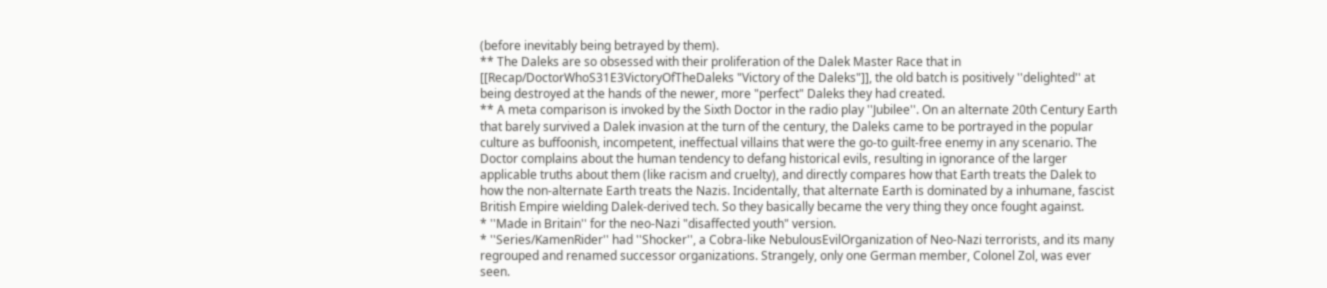(before inevitably being betrayed by them).
** The Daleks are so obsessed with their proliferation of the Dalek Master Race that in [[Recap/DoctorWhoS31E3VictoryOfTheDaleks "Victory of the Daleks"]], the old batch is positively ''delighted'' at being destroyed at the hands of the newer, more "perfect" Daleks they had created.
** A meta comparison is invoked by the Sixth Doctor in the radio play ''Jubilee''. On an alternate 20th Century Earth that barely survived a Dalek invasion at the turn of the century, the Daleks came to be portrayed in the popular culture as buffoonish, incompetent, ineffectual villains that were the go-to guilt-free enemy in any scenario. The Doctor complains about the human tendency to defang historical evils, resulting in ignorance of the larger applicable truths about them (like racism and cruelty), and directly compares how that Earth treats the Dalek to how the non-alternate Earth treats the Nazis. Incidentally, that alternate Earth is dominated by a inhumane, fascist British Empire wielding Dalek-derived tech. So they basically became the very thing they once fought against.
* ''Made in Britain'' for the neo-Nazi "disaffected youth" version.
* ''Series/KamenRider'' had ''Shocker'', a Cobra-like NebulousEvilOrganization of Neo-Nazi terrorists, and its many regrouped and renamed successor organizations. Strangely, only one German member, Colonel Zol, was ever seen.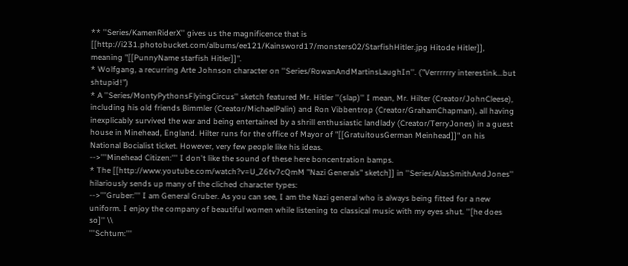** ''Series/KamenRiderX'' gives us the magnificence that is [[http://i231.photobucket.com/albums/ee121/Kainsword17/monsters02/StarfishHitler.jpg Hitode Hitler]], meaning "[[PunnyName starfish Hitler]]".
* Wolfgang, a recurring Arte Johnson character on ''Series/RowanAndMartinsLaughIn''. ("Verrrrrry interestink...but shtupid!")
* A ''Series/MontyPythonsFlyingCircus'' sketch featured Mr. Hitler ''(slap)'' I mean, Mr. Hilter (Creator/JohnCleese), including his old friends Bimmler (Creator/MichaelPalin) and Ron Vibbentrop (Creator/GrahamChapman), all having inexplicably survived the war and being entertained by a shrill enthusiastic landlady (Creator/TerryJones) in a guest house in Minehead, England. Hilter runs for the office of Mayor of "[[GratuitousGerman Meinhead]]" on his National Bocialist ticket. However, very few people like his ideas.
-->'''Minehead Citizen:''' I don't like the sound of these here boncentration bamps.
* The [[http://www.youtube.com/watch?v=U_Z6tv7cQmM "Nazi Generals" sketch]] in ''Series/AlasSmithAndJones'' hilariously sends up many of the cliched character types:
-->'''Gruber:''' I am General Gruber. As you can see, I am the Nazi general who is always being fitted for a new uniform. I enjoy the company of beautiful women while listening to classical music with my eyes shut. ''[he does so]'' \\
'''Schtum:'''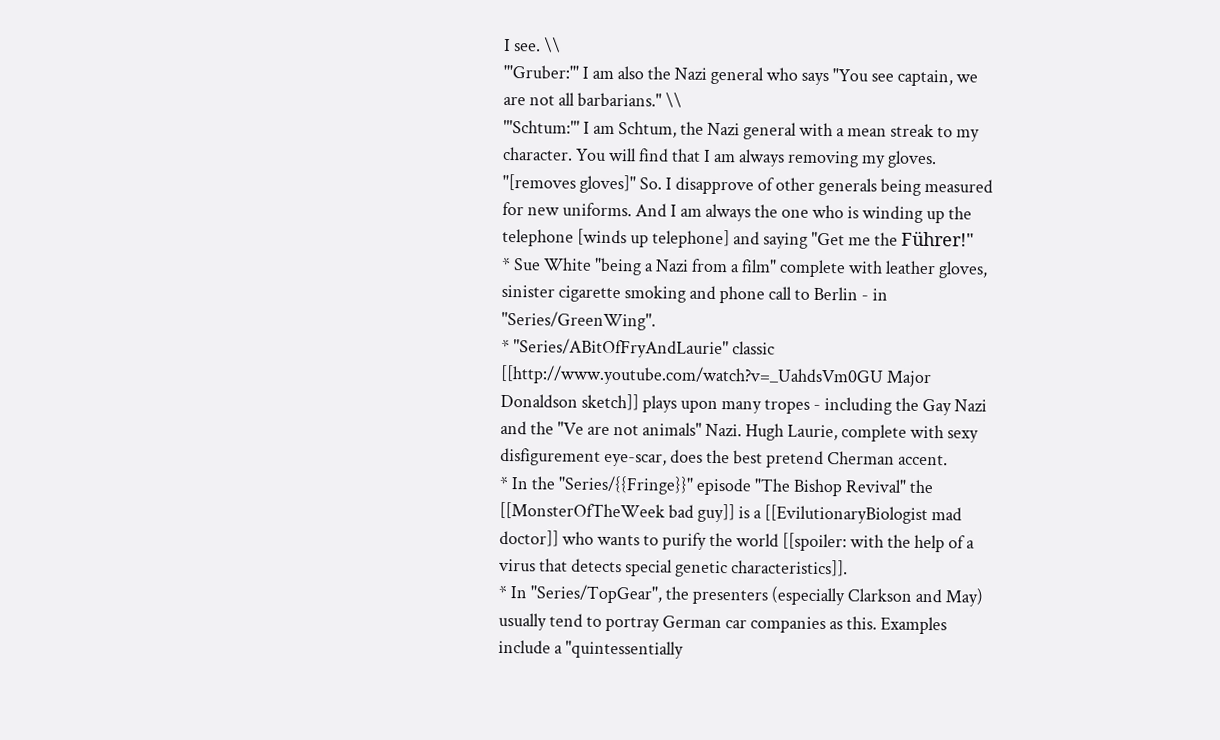I see. \\
'''Gruber:''' I am also the Nazi general who says "You see captain, we are not all barbarians." \\
'''Schtum:''' I am Schtum, the Nazi general with a mean streak to my character. You will find that I am always removing my gloves. ''[removes gloves]'' So. I disapprove of other generals being measured for new uniforms. And I am always the one who is winding up the telephone [winds up telephone] and saying "Get me the Führer!"
* Sue White "being a Nazi from a film" complete with leather gloves, sinister cigarette smoking and phone call to Berlin - in ''Series/GreenWing''.
* ''Series/ABitOfFryAndLaurie'' classic [[http://www.youtube.com/watch?v=_UahdsVm0GU Major Donaldson sketch]] plays upon many tropes - including the Gay Nazi and the "Ve are not animals" Nazi. Hugh Laurie, complete with sexy disfigurement eye-scar, does the best pretend Cherman accent.
* In the ''Series/{{Fringe}}'' episode "The Bishop Revival" the [[MonsterOfTheWeek bad guy]] is a [[EvilutionaryBiologist mad doctor]] who wants to purify the world [[spoiler: with the help of a virus that detects special genetic characteristics]].
* In ''Series/TopGear'', the presenters (especially Clarkson and May) usually tend to portray German car companies as this. Examples include a "quintessentially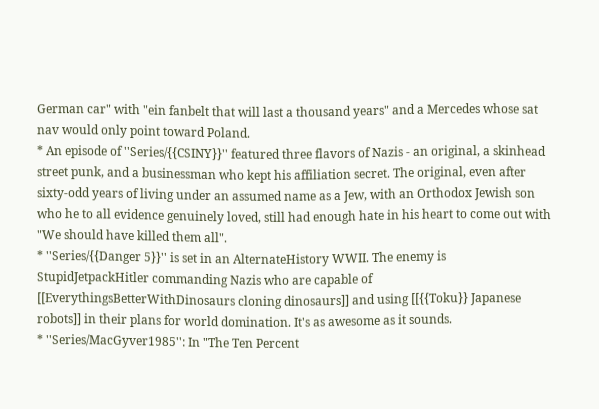German car" with "ein fanbelt that will last a thousand years" and a Mercedes whose sat nav would only point toward Poland.
* An episode of ''Series/{{CSINY}}'' featured three flavors of Nazis - an original, a skinhead street punk, and a businessman who kept his affiliation secret. The original, even after sixty-odd years of living under an assumed name as a Jew, with an Orthodox Jewish son who he to all evidence genuinely loved, still had enough hate in his heart to come out with "We should have killed them all".
* ''Series/{{Danger 5}}'' is set in an AlternateHistory WWII. The enemy is StupidJetpackHitler commanding Nazis who are capable of [[EverythingsBetterWithDinosaurs cloning dinosaurs]] and using [[{{Toku}} Japanese robots]] in their plans for world domination. It's as awesome as it sounds.
* ''Series/MacGyver1985'': In "The Ten Percent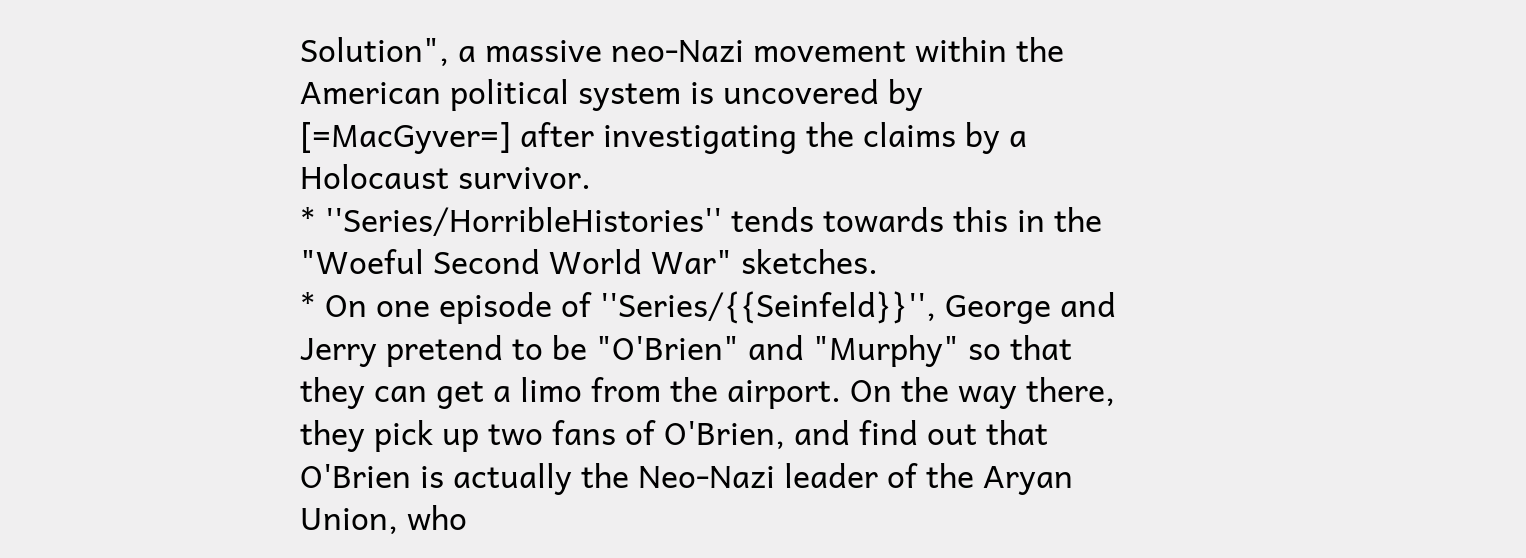Solution", a massive neo-Nazi movement within the American political system is uncovered by [=MacGyver=] after investigating the claims by a Holocaust survivor.
* ''Series/HorribleHistories'' tends towards this in the "Woeful Second World War" sketches.
* On one episode of ''Series/{{Seinfeld}}'', George and Jerry pretend to be "O'Brien" and "Murphy" so that they can get a limo from the airport. On the way there, they pick up two fans of O'Brien, and find out that O'Brien is actually the Neo-Nazi leader of the Aryan Union, who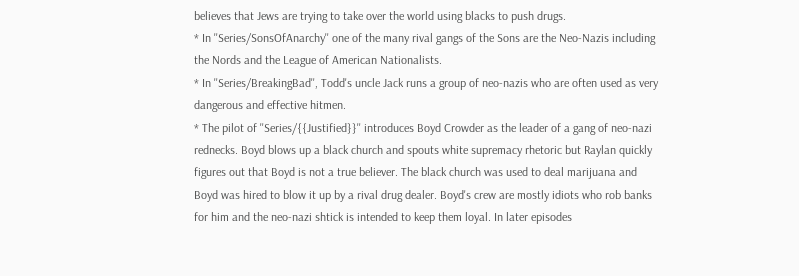believes that Jews are trying to take over the world using blacks to push drugs.
* In ''Series/SonsOfAnarchy'' one of the many rival gangs of the Sons are the Neo-Nazis including the Nords and the League of American Nationalists.
* In ''Series/BreakingBad'', Todd's uncle Jack runs a group of neo-nazis who are often used as very dangerous and effective hitmen.
* The pilot of ''Series/{{Justified}}'' introduces Boyd Crowder as the leader of a gang of neo-nazi rednecks. Boyd blows up a black church and spouts white supremacy rhetoric but Raylan quickly figures out that Boyd is not a true believer. The black church was used to deal marijuana and Boyd was hired to blow it up by a rival drug dealer. Boyd's crew are mostly idiots who rob banks for him and the neo-nazi shtick is intended to keep them loyal. In later episodes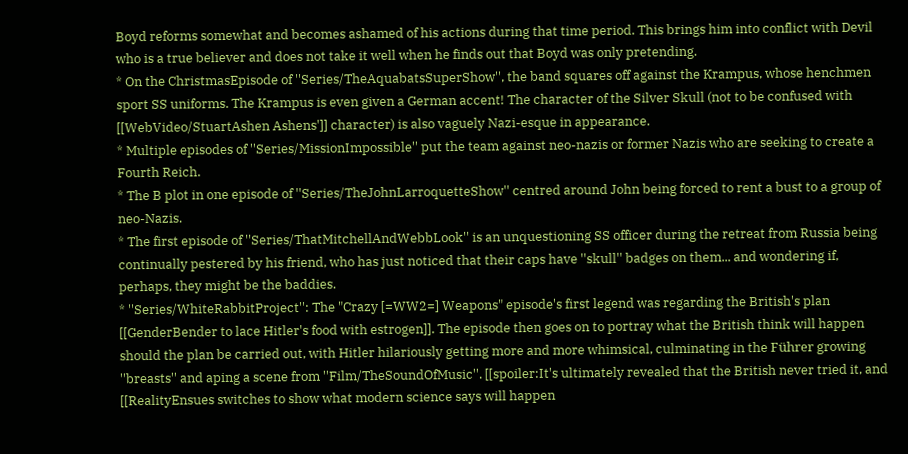Boyd reforms somewhat and becomes ashamed of his actions during that time period. This brings him into conflict with Devil who is a true believer and does not take it well when he finds out that Boyd was only pretending.
* On the ChristmasEpisode of ''Series/TheAquabatsSuperShow'', the band squares off against the Krampus, whose henchmen sport SS uniforms. The Krampus is even given a German accent! The character of the Silver Skull (not to be confused with [[WebVideo/StuartAshen Ashens']] character) is also vaguely Nazi-esque in appearance.
* Multiple episodes of ''Series/MissionImpossible'' put the team against neo-nazis or former Nazis who are seeking to create a Fourth Reich.
* The B plot in one episode of ''Series/TheJohnLarroquetteShow'' centred around John being forced to rent a bust to a group of neo-Nazis.
* The first episode of ''Series/ThatMitchellAndWebbLook'' is an unquestioning SS officer during the retreat from Russia being continually pestered by his friend, who has just noticed that their caps have ''skull'' badges on them... and wondering if, perhaps, they might be the baddies.
* ''Series/WhiteRabbitProject'': The "Crazy [=WW2=] Weapons" episode's first legend was regarding the British's plan [[GenderBender to lace Hitler's food with estrogen]]. The episode then goes on to portray what the British think will happen should the plan be carried out, with Hitler hilariously getting more and more whimsical, culminating in the Führer growing ''breasts'' and aping a scene from ''Film/TheSoundOfMusic''. [[spoiler:It's ultimately revealed that the British never tried it, and [[RealityEnsues switches to show what modern science says will happen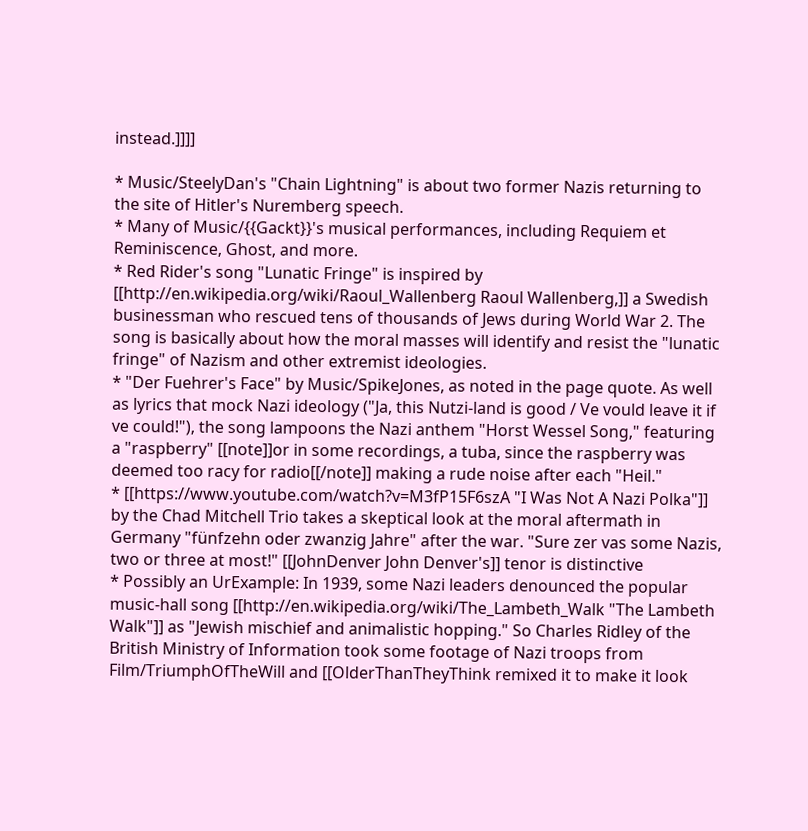instead.]]]]

* Music/SteelyDan's "Chain Lightning" is about two former Nazis returning to the site of Hitler's Nuremberg speech.
* Many of Music/{{Gackt}}'s musical performances, including Requiem et Reminiscence, Ghost, and more.
* Red Rider's song "Lunatic Fringe" is inspired by [[http://en.wikipedia.org/wiki/Raoul_Wallenberg Raoul Wallenberg,]] a Swedish businessman who rescued tens of thousands of Jews during World War 2. The song is basically about how the moral masses will identify and resist the "lunatic fringe" of Nazism and other extremist ideologies.
* "Der Fuehrer's Face" by Music/SpikeJones, as noted in the page quote. As well as lyrics that mock Nazi ideology ("Ja, this Nutzi-land is good / Ve vould leave it if ve could!"), the song lampoons the Nazi anthem "Horst Wessel Song," featuring a "raspberry" [[note]]or in some recordings, a tuba, since the raspberry was deemed too racy for radio[[/note]] making a rude noise after each "Heil."
* [[https://www.youtube.com/watch?v=M3fP15F6szA "I Was Not A Nazi Polka"]] by the Chad Mitchell Trio takes a skeptical look at the moral aftermath in Germany "fünfzehn oder zwanzig Jahre" after the war. "Sure zer vas some Nazis, two or three at most!" [[JohnDenver John Denver's]] tenor is distinctive
* Possibly an UrExample: In 1939, some Nazi leaders denounced the popular music-hall song [[http://en.wikipedia.org/wiki/The_Lambeth_Walk "The Lambeth Walk"]] as "Jewish mischief and animalistic hopping." So Charles Ridley of the British Ministry of Information took some footage of Nazi troops from Film/TriumphOfTheWill and [[OlderThanTheyThink remixed it to make it look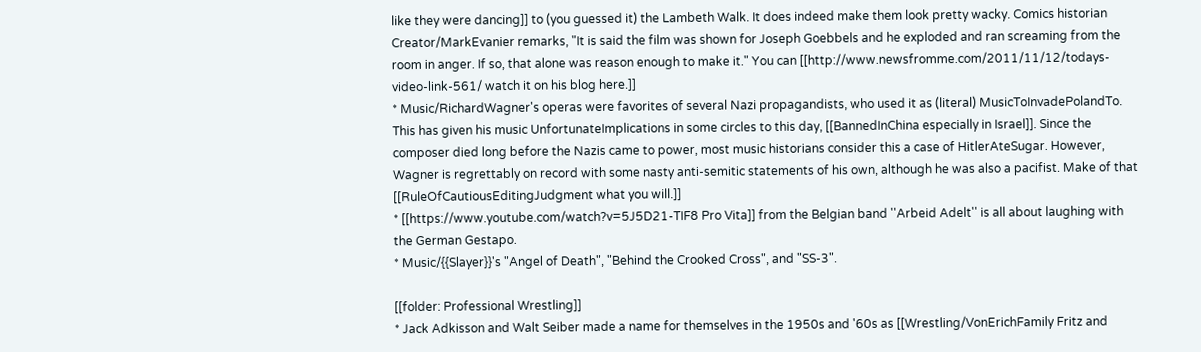like they were dancing]] to (you guessed it) the Lambeth Walk. It does indeed make them look pretty wacky. Comics historian Creator/MarkEvanier remarks, "It is said the film was shown for Joseph Goebbels and he exploded and ran screaming from the room in anger. If so, that alone was reason enough to make it." You can [[http://www.newsfromme.com/2011/11/12/todays-video-link-561/ watch it on his blog here.]]
* Music/RichardWagner's operas were favorites of several Nazi propagandists, who used it as (literal) MusicToInvadePolandTo. This has given his music UnfortunateImplications in some circles to this day, [[BannedInChina especially in Israel]]. Since the composer died long before the Nazis came to power, most music historians consider this a case of HitlerAteSugar. However, Wagner is regrettably on record with some nasty anti-semitic statements of his own, although he was also a pacifist. Make of that [[RuleOfCautiousEditingJudgment what you will.]]
* [[https://www.youtube.com/watch?v=5J5D21-TIF8 Pro Vita]] from the Belgian band ''Arbeid Adelt'' is all about laughing with the German Gestapo.
* Music/{{Slayer}}'s "Angel of Death", "Behind the Crooked Cross", and "SS-3".

[[folder: Professional Wrestling]]
* Jack Adkisson and Walt Seiber made a name for themselves in the 1950s and '60s as [[Wrestling/VonErichFamily Fritz and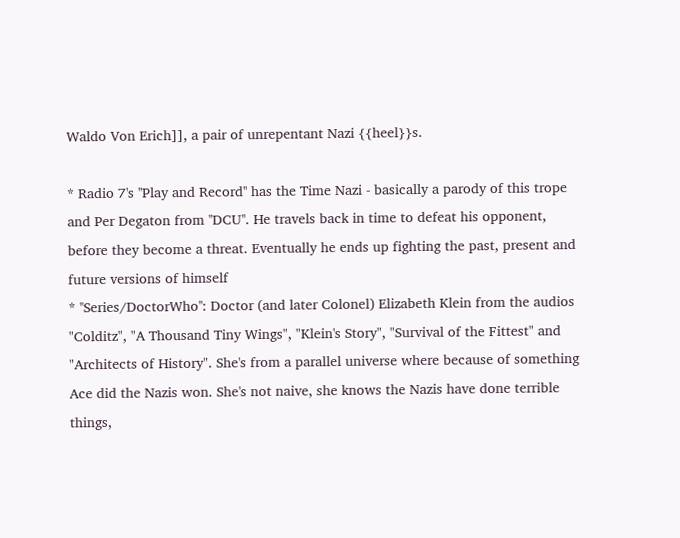Waldo Von Erich]], a pair of unrepentant Nazi {{heel}}s.

* Radio 7's ''Play and Record'' has the Time Nazi - basically a parody of this trope and Per Degaton from ''DCU''. He travels back in time to defeat his opponent, before they become a threat. Eventually he ends up fighting the past, present and future versions of himself
* ''Series/DoctorWho'': Doctor (and later Colonel) Elizabeth Klein from the audios "Colditz", "A Thousand Tiny Wings", "Klein's Story", "Survival of the Fittest" and "Architects of History". She's from a parallel universe where because of something Ace did the Nazis won. She's not naive, she knows the Nazis have done terrible things,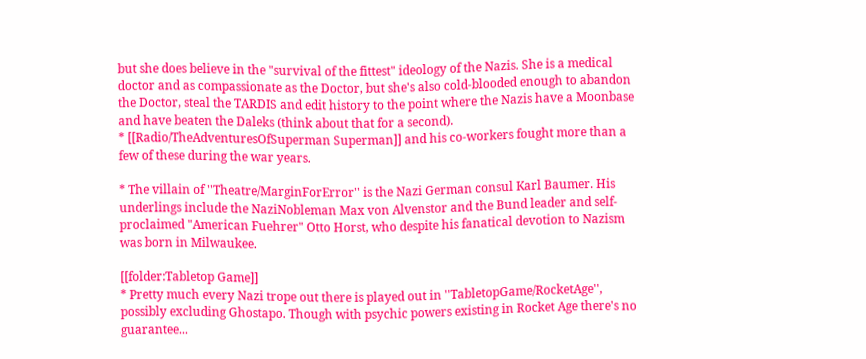but she does believe in the "survival of the fittest" ideology of the Nazis. She is a medical doctor and as compassionate as the Doctor, but she's also cold-blooded enough to abandon the Doctor, steal the TARDIS and edit history to the point where the Nazis have a Moonbase and have beaten the Daleks (think about that for a second).
* [[Radio/TheAdventuresOfSuperman Superman]] and his co-workers fought more than a few of these during the war years.

* The villain of ''Theatre/MarginForError'' is the Nazi German consul Karl Baumer. His underlings include the NaziNobleman Max von Alvenstor and the Bund leader and self-proclaimed "American Fuehrer" Otto Horst, who despite his fanatical devotion to Nazism was born in Milwaukee.

[[folder:Tabletop Game]]
* Pretty much every Nazi trope out there is played out in ''TabletopGame/RocketAge'', possibly excluding Ghostapo. Though with psychic powers existing in Rocket Age there's no guarantee...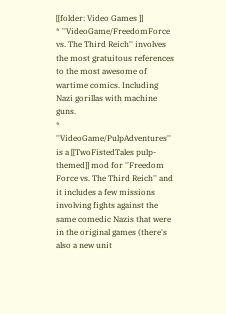[[folder: Video Games ]]
* ''VideoGame/FreedomForce vs. The Third Reich'' involves the most gratuitous references to the most awesome of wartime comics. Including Nazi gorillas with machine guns.
* ''VideoGame/PulpAdventures'' is a [[TwoFistedTales pulp-themed]] mod for ''Freedom Force vs. The Third Reich'' and it includes a few missions involving fights against the same comedic Nazis that were in the original games (there's also a new unit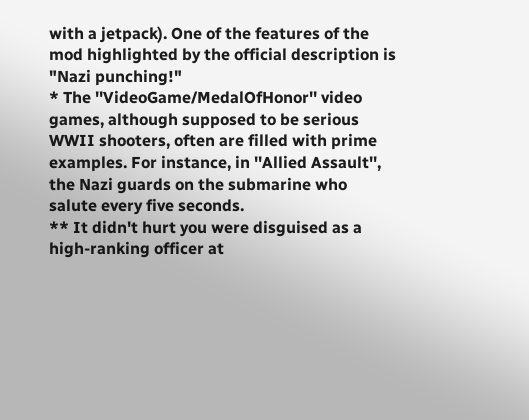with a jetpack). One of the features of the mod highlighted by the official description is "Nazi punching!"
* The ''VideoGame/MedalOfHonor'' video games, although supposed to be serious WWII shooters, often are filled with prime examples. For instance, in ''Allied Assault'', the Nazi guards on the submarine who salute every five seconds.
** It didn't hurt you were disguised as a high-ranking officer at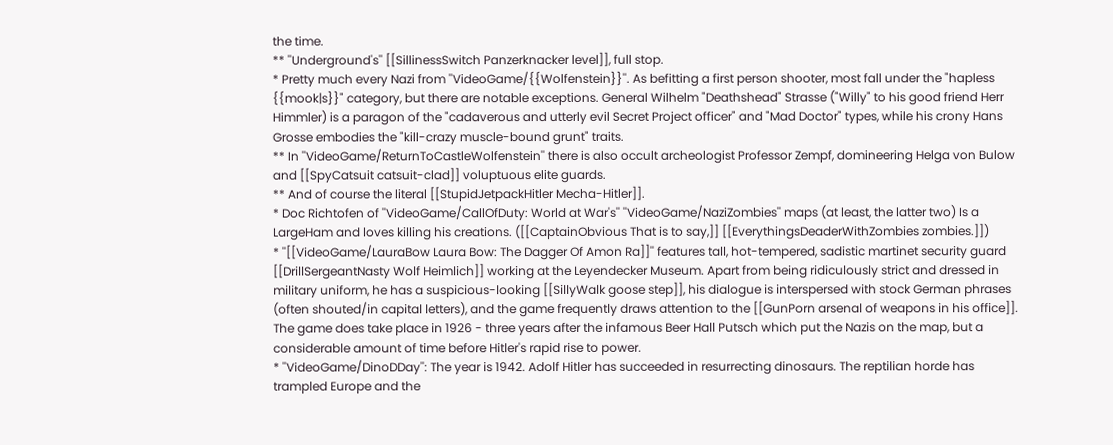the time.
** ''Underground's'' [[SillinessSwitch Panzerknacker level]], full stop.
* Pretty much every Nazi from ''VideoGame/{{Wolfenstein}}''. As befitting a first person shooter, most fall under the "hapless {{mook|s}}" category, but there are notable exceptions. General Wilhelm "Deathshead" Strasse ("Willy" to his good friend Herr Himmler) is a paragon of the "cadaverous and utterly evil Secret Project officer" and "Mad Doctor" types, while his crony Hans Grosse embodies the "kill-crazy muscle-bound grunt" traits.
** In ''VideoGame/ReturnToCastleWolfenstein'' there is also occult archeologist Professor Zempf, domineering Helga von Bulow and [[SpyCatsuit catsuit-clad]] voluptuous elite guards.
** And of course the literal [[StupidJetpackHitler Mecha-Hitler]].
* Doc Richtofen of ''VideoGame/CallOfDuty: World at War's'' ''VideoGame/NaziZombies'' maps (at least, the latter two) Is a LargeHam and loves killing his creations. ([[CaptainObvious That is to say,]] [[EverythingsDeaderWithZombies zombies.]])
* ''[[VideoGame/LauraBow Laura Bow: The Dagger Of Amon Ra]]'' features tall, hot-tempered, sadistic martinet security guard [[DrillSergeantNasty Wolf Heimlich]] working at the Leyendecker Museum. Apart from being ridiculously strict and dressed in military uniform, he has a suspicious-looking [[SillyWalk goose step]], his dialogue is interspersed with stock German phrases (often shouted/in capital letters), and the game frequently draws attention to the [[GunPorn arsenal of weapons in his office]]. The game does take place in 1926 - three years after the infamous Beer Hall Putsch which put the Nazis on the map, but a considerable amount of time before Hitler's rapid rise to power.
* ''VideoGame/DinoDDay'': The year is 1942. Adolf Hitler has succeeded in resurrecting dinosaurs. The reptilian horde has trampled Europe and the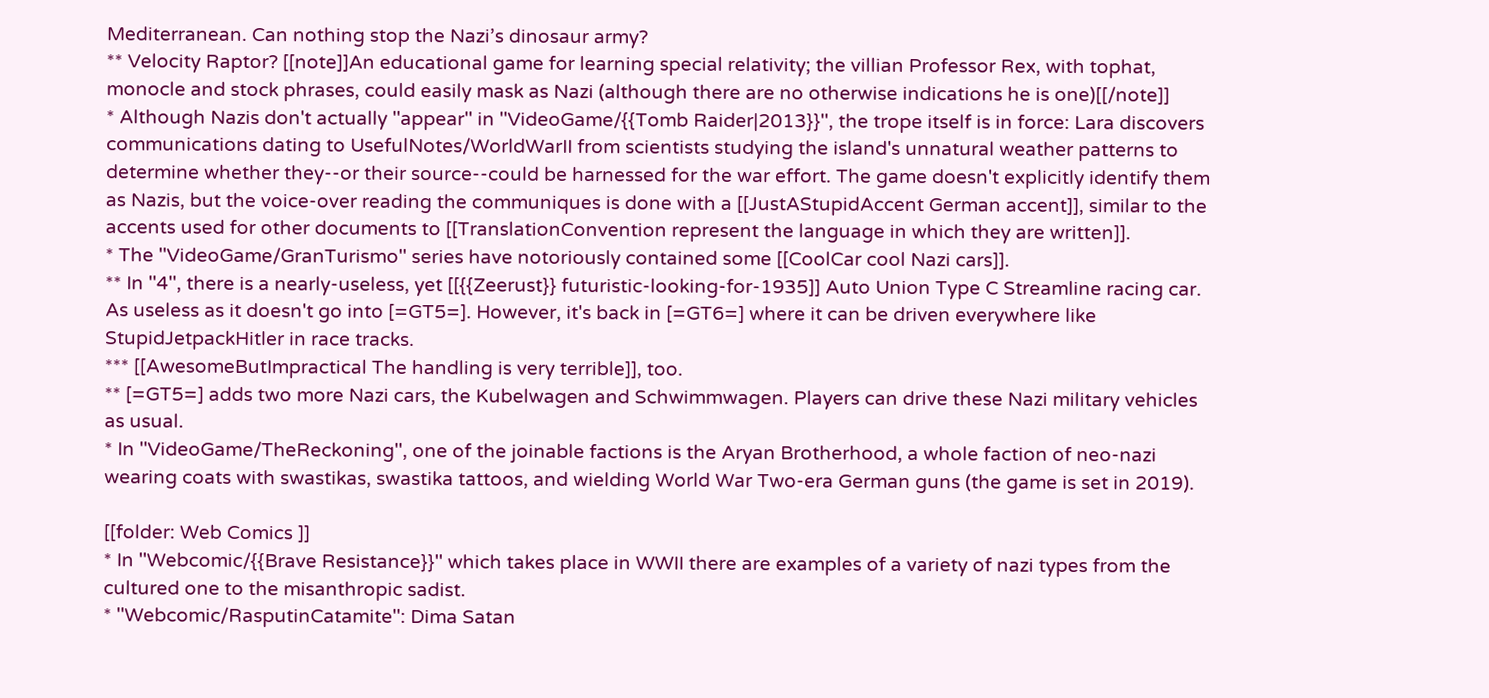Mediterranean. Can nothing stop the Nazi’s dinosaur army?
** Velocity Raptor? [[note]]An educational game for learning special relativity; the villian Professor Rex, with tophat, monocle and stock phrases, could easily mask as Nazi (although there are no otherwise indications he is one)[[/note]]
* Although Nazis don't actually ''appear'' in ''VideoGame/{{Tomb Raider|2013}}'', the trope itself is in force: Lara discovers communications dating to UsefulNotes/WorldWarII from scientists studying the island's unnatural weather patterns to determine whether they--or their source--could be harnessed for the war effort. The game doesn't explicitly identify them as Nazis, but the voice-over reading the communiques is done with a [[JustAStupidAccent German accent]], similar to the accents used for other documents to [[TranslationConvention represent the language in which they are written]].
* The ''VideoGame/GranTurismo'' series have notoriously contained some [[CoolCar cool Nazi cars]].
** In ''4'', there is a nearly-useless, yet [[{{Zeerust}} futuristic-looking-for-1935]] Auto Union Type C Streamline racing car. As useless as it doesn't go into [=GT5=]. However, it's back in [=GT6=] where it can be driven everywhere like StupidJetpackHitler in race tracks.
*** [[AwesomeButImpractical The handling is very terrible]], too.
** [=GT5=] adds two more Nazi cars, the Kubelwagen and Schwimmwagen. Players can drive these Nazi military vehicles as usual.
* In ''VideoGame/TheReckoning'', one of the joinable factions is the Aryan Brotherhood, a whole faction of neo-nazi wearing coats with swastikas, swastika tattoos, and wielding World War Two-era German guns (the game is set in 2019).

[[folder: Web Comics ]]
* In ''Webcomic/{{Brave Resistance}}'' which takes place in WWII there are examples of a variety of nazi types from the cultured one to the misanthropic sadist.
* ''Webcomic/RasputinCatamite'': Dima Satan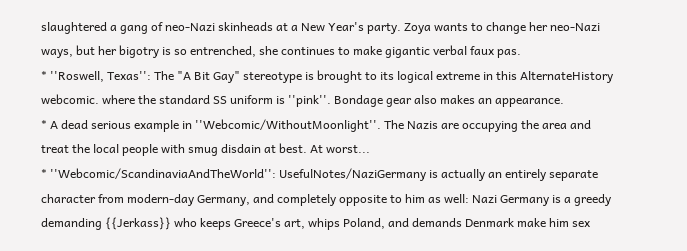slaughtered a gang of neo-Nazi skinheads at a New Year's party. Zoya wants to change her neo-Nazi ways, but her bigotry is so entrenched, she continues to make gigantic verbal faux pas.
* ''Roswell, Texas'': The "A Bit Gay" stereotype is brought to its logical extreme in this AlternateHistory webcomic. where the standard SS uniform is ''pink''. Bondage gear also makes an appearance.
* A dead serious example in ''Webcomic/WithoutMoonlight''. The Nazis are occupying the area and treat the local people with smug disdain at best. At worst...
* ''Webcomic/ScandinaviaAndTheWorld'': UsefulNotes/NaziGermany is actually an entirely separate character from modern-day Germany, and completely opposite to him as well: Nazi Germany is a greedy demanding {{Jerkass}} who keeps Greece's art, whips Poland, and demands Denmark make him sex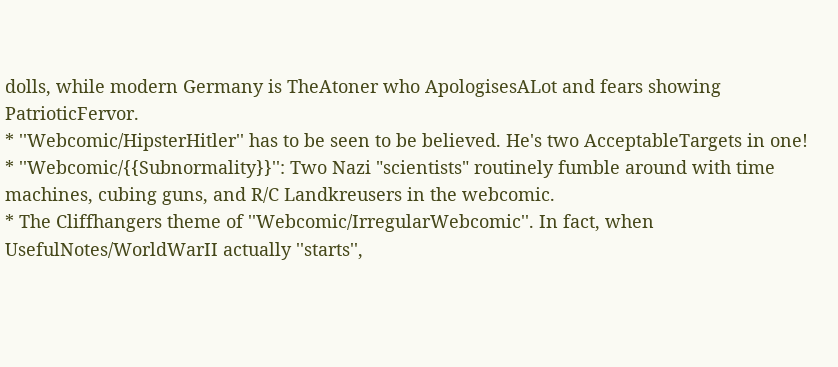dolls, while modern Germany is TheAtoner who ApologisesALot and fears showing PatrioticFervor.
* ''Webcomic/HipsterHitler'' has to be seen to be believed. He's two AcceptableTargets in one!
* ''Webcomic/{{Subnormality}}'': Two Nazi "scientists" routinely fumble around with time machines, cubing guns, and R/C Landkreusers in the webcomic.
* The Cliffhangers theme of ''Webcomic/IrregularWebcomic''. In fact, when UsefulNotes/WorldWarII actually ''starts'',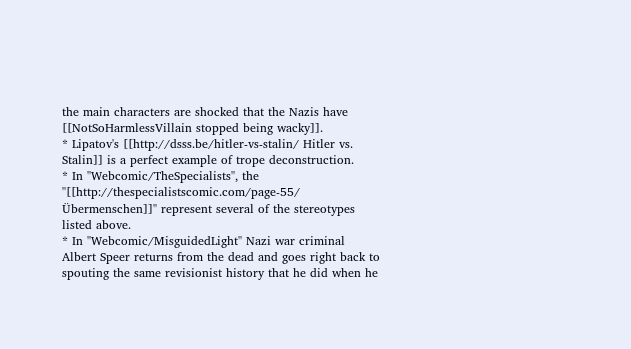the main characters are shocked that the Nazis have [[NotSoHarmlessVillain stopped being wacky]].
* Lipatov's [[http://dsss.be/hitler-vs-stalin/ Hitler vs. Stalin]] is a perfect example of trope deconstruction.
* In ''Webcomic/TheSpecialists'', the ''[[http://thespecialistscomic.com/page-55/ Übermenschen]]'' represent several of the stereotypes listed above.
* In ''Webcomic/MisguidedLight'' Nazi war criminal Albert Speer returns from the dead and goes right back to spouting the same revisionist history that he did when he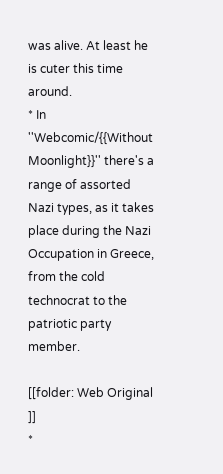was alive. At least he is cuter this time around.
* In ''Webcomic/{{Without Moonlight}}'' there's a range of assorted Nazi types, as it takes place during the Nazi Occupation in Greece, from the cold technocrat to the patriotic party member.

[[folder: Web Original ]]
*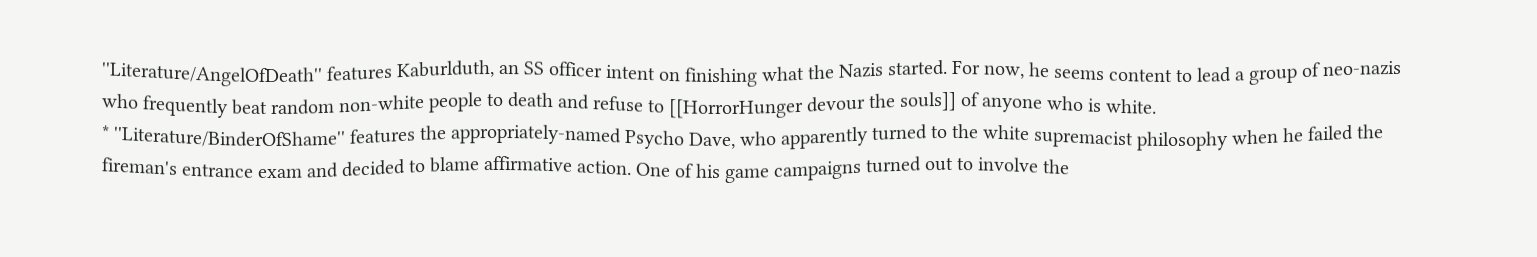''Literature/AngelOfDeath'' features Kaburlduth, an SS officer intent on finishing what the Nazis started. For now, he seems content to lead a group of neo-nazis who frequently beat random non-white people to death and refuse to [[HorrorHunger devour the souls]] of anyone who is white.
* ''Literature/BinderOfShame'' features the appropriately-named Psycho Dave, who apparently turned to the white supremacist philosophy when he failed the fireman's entrance exam and decided to blame affirmative action. One of his game campaigns turned out to involve the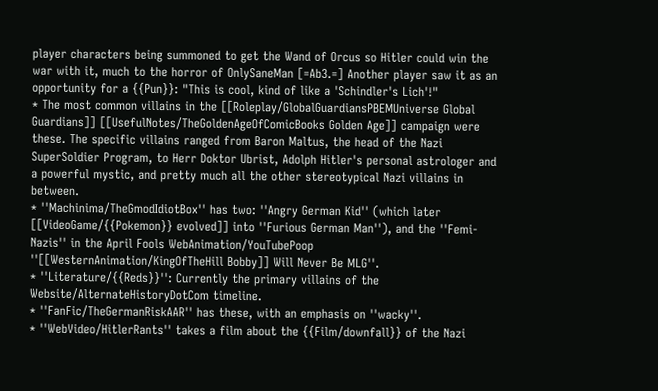player characters being summoned to get the Wand of Orcus so Hitler could win the war with it, much to the horror of OnlySaneMan [=Ab3.=] Another player saw it as an opportunity for a {{Pun}}: "This is cool, kind of like a 'Schindler's Lich'!"
* The most common villains in the [[Roleplay/GlobalGuardiansPBEMUniverse Global Guardians]] [[UsefulNotes/TheGoldenAgeOfComicBooks Golden Age]] campaign were these. The specific villains ranged from Baron Maltus, the head of the Nazi SuperSoldier Program, to Herr Doktor Ubrist, Adolph Hitler's personal astrologer and a powerful mystic, and pretty much all the other stereotypical Nazi villains in between.
* ''Machinima/TheGmodIdiotBox'' has two: ''Angry German Kid'' (which later [[VideoGame/{{Pokemon}} evolved]] into ''Furious German Man''), and the ''Femi-Nazis'' in the April Fools WebAnimation/YouTubePoop ''[[WesternAnimation/KingOfTheHill Bobby]] Will Never Be MLG''.
* ''Literature/{{Reds}}'': Currently the primary villains of the Website/AlternateHistoryDotCom timeline.
* ''FanFic/TheGermanRiskAAR'' has these, with an emphasis on ''wacky''.
* ''WebVideo/HitlerRants'' takes a film about the {{Film/downfall}} of the Nazi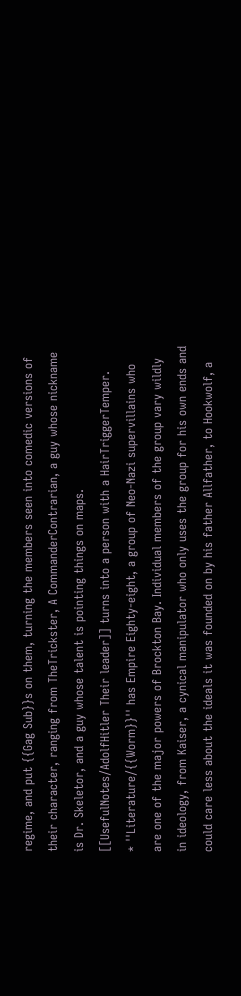regime, and put {{Gag Sub}}s on them, turning the members seen into comedic versions of their character, ranging from TheTrickster, A CommanderContrarian, a guy whose nickname is Dr. Skeletor, and a guy whose talent is pointing things on maps. [[UsefulNotes/AdolfHitler Their leader]] turns into a person with a HairTriggerTemper.
* ''Literature/{{Worm}}'' has Empire Eighty-eight, a group of Neo-Nazi supervillains who are one of the major powers of Brockton Bay. Individual members of the group vary wildly in ideology, from Kaiser, a cynical manipulator who only uses the group for his own ends and could care less about the ideals it was founded on by his father Allfather, to Hookwolf, a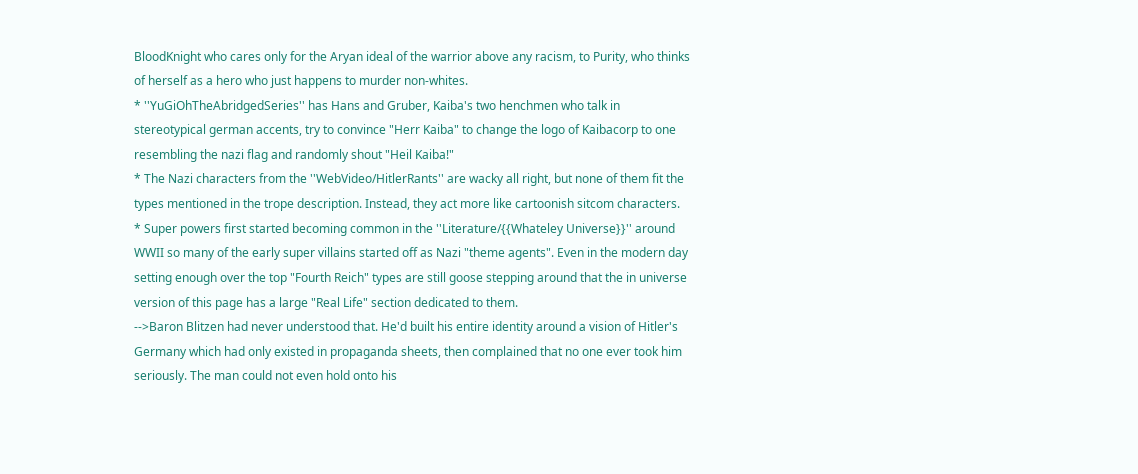BloodKnight who cares only for the Aryan ideal of the warrior above any racism, to Purity, who thinks of herself as a hero who just happens to murder non-whites.
* ''YuGiOhTheAbridgedSeries'' has Hans and Gruber, Kaiba's two henchmen who talk in stereotypical german accents, try to convince "Herr Kaiba" to change the logo of Kaibacorp to one resembling the nazi flag and randomly shout "Heil Kaiba!"
* The Nazi characters from the ''WebVideo/HitlerRants'' are wacky all right, but none of them fit the types mentioned in the trope description. Instead, they act more like cartoonish sitcom characters.
* Super powers first started becoming common in the ''Literature/{{Whateley Universe}}'' around WWII so many of the early super villains started off as Nazi "theme agents". Even in the modern day setting enough over the top "Fourth Reich" types are still goose stepping around that the in universe version of this page has a large "Real Life" section dedicated to them.
-->Baron Blitzen had never understood that. He'd built his entire identity around a vision of Hitler's Germany which had only existed in propaganda sheets, then complained that no one ever took him seriously. The man could not even hold onto his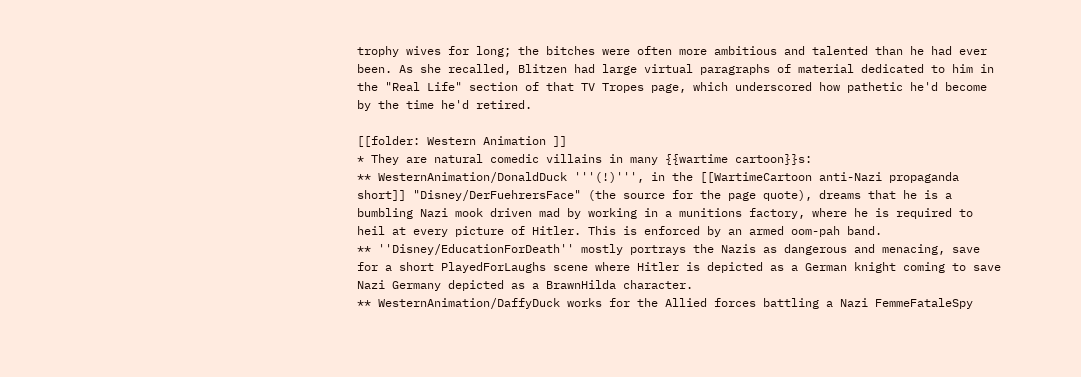trophy wives for long; the bitches were often more ambitious and talented than he had ever been. As she recalled, Blitzen had large virtual paragraphs of material dedicated to him in the "Real Life" section of that TV Tropes page, which underscored how pathetic he'd become by the time he'd retired.

[[folder: Western Animation ]]
* They are natural comedic villains in many {{wartime cartoon}}s:
** WesternAnimation/DonaldDuck '''(!)''', in the [[WartimeCartoon anti-Nazi propaganda short]] "Disney/DerFuehrersFace" (the source for the page quote), dreams that he is a bumbling Nazi mook driven mad by working in a munitions factory, where he is required to heil at every picture of Hitler. This is enforced by an armed oom-pah band.
** ''Disney/EducationForDeath'' mostly portrays the Nazis as dangerous and menacing, save for a short PlayedForLaughs scene where Hitler is depicted as a German knight coming to save Nazi Germany depicted as a BrawnHilda character.
** WesternAnimation/DaffyDuck works for the Allied forces battling a Nazi FemmeFataleSpy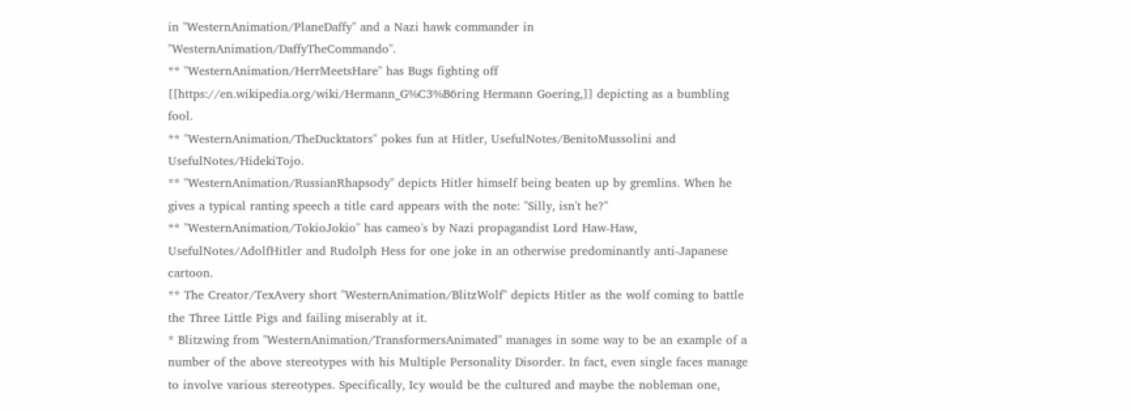in ''WesternAnimation/PlaneDaffy'' and a Nazi hawk commander in ''WesternAnimation/DaffyTheCommando''.
** ''WesternAnimation/HerrMeetsHare'' has Bugs fighting off [[https://en.wikipedia.org/wiki/Hermann_G%C3%B6ring Hermann Goering,]] depicting as a bumbling fool.
** ''WesternAnimation/TheDucktators'' pokes fun at Hitler, UsefulNotes/BenitoMussolini and UsefulNotes/HidekiTojo.
** ''WesternAnimation/RussianRhapsody'' depicts Hitler himself being beaten up by gremlins. When he gives a typical ranting speech a title card appears with the note: "Silly, isn't he?"
** ''WesternAnimation/TokioJokio'' has cameo's by Nazi propagandist Lord Haw-Haw, UsefulNotes/AdolfHitler and Rudolph Hess for one joke in an otherwise predominantly anti-Japanese cartoon.
** The Creator/TexAvery short ''WesternAnimation/BlitzWolf'' depicts Hitler as the wolf coming to battle the Three Little Pigs and failing miserably at it.
* Blitzwing from ''WesternAnimation/TransformersAnimated'' manages in some way to be an example of a number of the above stereotypes with his Multiple Personality Disorder. In fact, even single faces manage to involve various stereotypes. Specifically, Icy would be the cultured and maybe the nobleman one,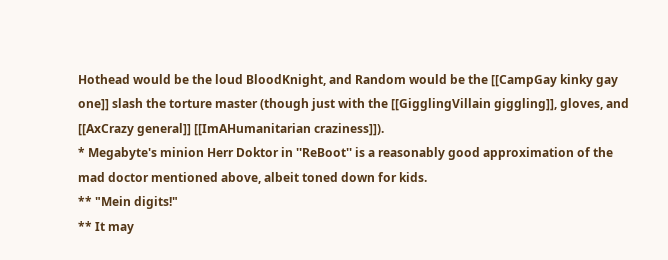Hothead would be the loud BloodKnight, and Random would be the [[CampGay kinky gay one]] slash the torture master (though just with the [[GigglingVillain giggling]], gloves, and [[AxCrazy general]] [[ImAHumanitarian craziness]]).
* Megabyte's minion Herr Doktor in ''ReBoot'' is a reasonably good approximation of the mad doctor mentioned above, albeit toned down for kids.
** "Mein digits!"
** It may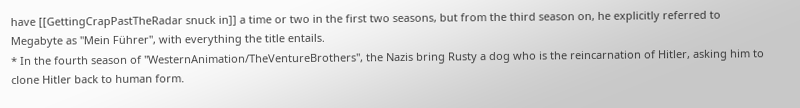have [[GettingCrapPastTheRadar snuck in]] a time or two in the first two seasons, but from the third season on, he explicitly referred to Megabyte as "Mein Führer", with everything the title entails.
* In the fourth season of ''WesternAnimation/TheVentureBrothers'', the Nazis bring Rusty a dog who is the reincarnation of Hitler, asking him to clone Hitler back to human form.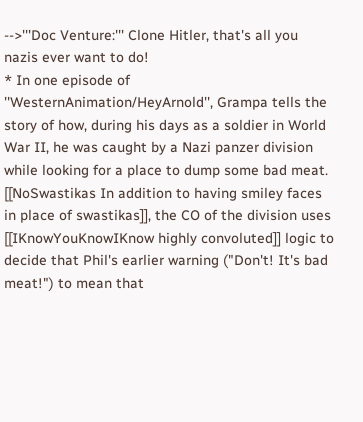-->'''Doc Venture:''' Clone Hitler, that's all you nazis ever want to do!
* In one episode of ''WesternAnimation/HeyArnold'', Grampa tells the story of how, during his days as a soldier in World War II, he was caught by a Nazi panzer division while looking for a place to dump some bad meat. [[NoSwastikas In addition to having smiley faces in place of swastikas]], the CO of the division uses [[IKnowYouKnowIKnow highly convoluted]] logic to decide that Phil's earlier warning ("Don't! It's bad meat!") to mean that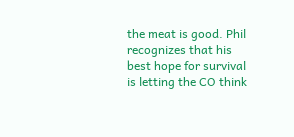the meat is good. Phil recognizes that his best hope for survival is letting the CO think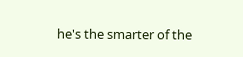he's the smarter of the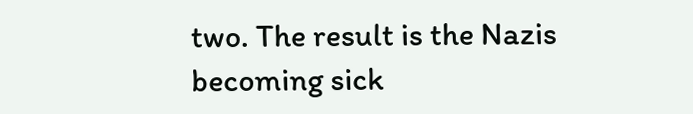two. The result is the Nazis becoming sick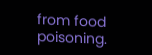from food poisoning.